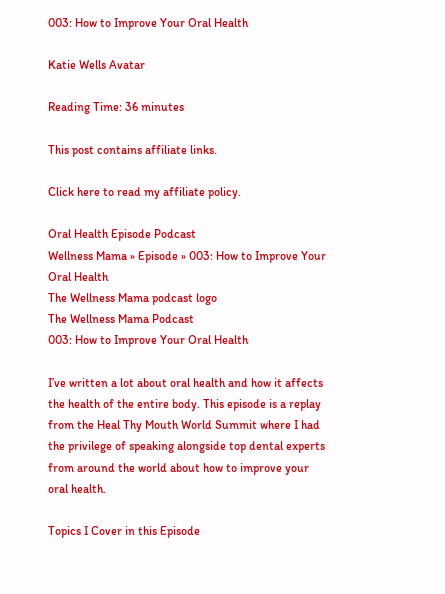003: How to Improve Your Oral Health

Katie Wells Avatar

Reading Time: 36 minutes

This post contains affiliate links.

Click here to read my affiliate policy.

Oral Health Episode Podcast
Wellness Mama » Episode » 003: How to Improve Your Oral Health
The Wellness Mama podcast logo
The Wellness Mama Podcast
003: How to Improve Your Oral Health

I’ve written a lot about oral health and how it affects the health of the entire body. This episode is a replay from the Heal Thy Mouth World Summit where I had the privilege of speaking alongside top dental experts from around the world about how to improve your oral health.

Topics I Cover in this Episode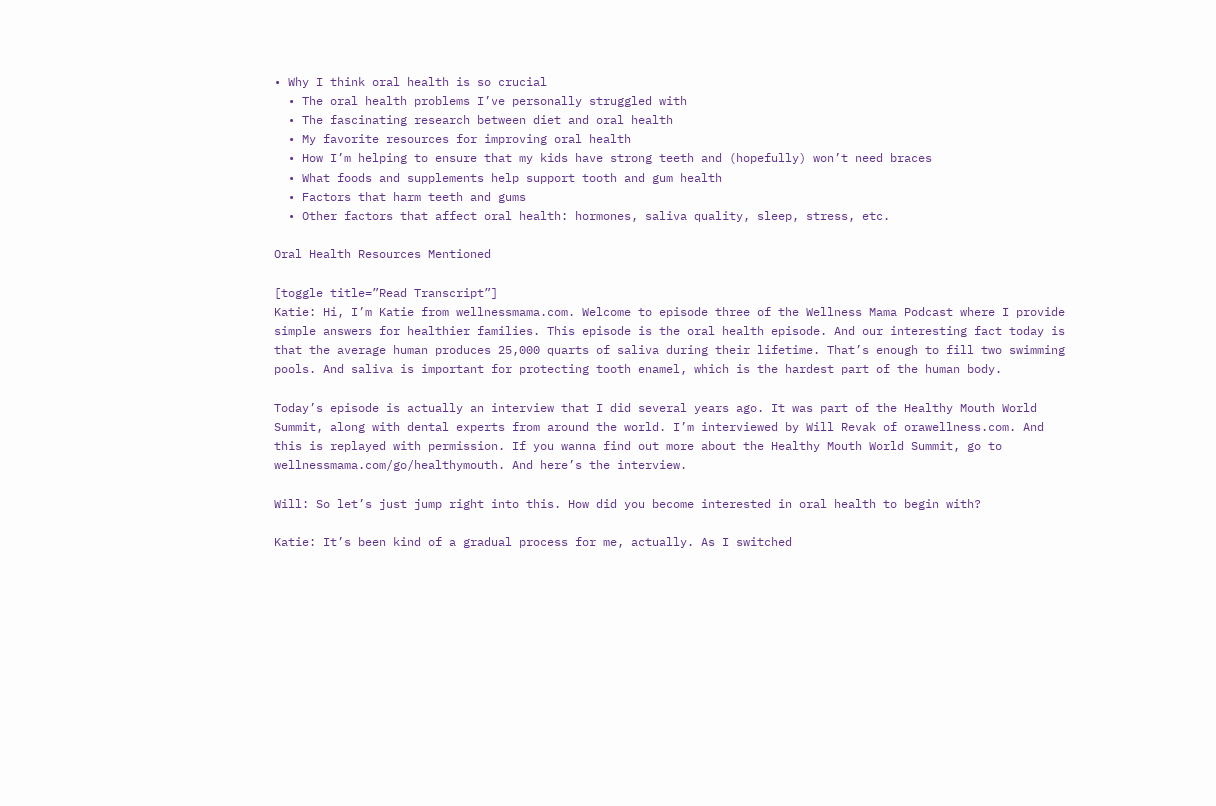• Why I think oral health is so crucial
  • The oral health problems I’ve personally struggled with
  • The fascinating research between diet and oral health
  • My favorite resources for improving oral health
  • How I’m helping to ensure that my kids have strong teeth and (hopefully) won’t need braces
  • What foods and supplements help support tooth and gum health
  • Factors that harm teeth and gums
  • Other factors that affect oral health: hormones, saliva quality, sleep, stress, etc.

Oral Health Resources Mentioned

[toggle title=”Read Transcript”]
Katie: Hi, I’m Katie from wellnessmama.com. Welcome to episode three of the Wellness Mama Podcast where I provide simple answers for healthier families. This episode is the oral health episode. And our interesting fact today is that the average human produces 25,000 quarts of saliva during their lifetime. That’s enough to fill two swimming pools. And saliva is important for protecting tooth enamel, which is the hardest part of the human body.

Today’s episode is actually an interview that I did several years ago. It was part of the Healthy Mouth World Summit, along with dental experts from around the world. I’m interviewed by Will Revak of orawellness.com. And this is replayed with permission. If you wanna find out more about the Healthy Mouth World Summit, go to wellnessmama.com/go/healthymouth. And here’s the interview.

Will: So let’s just jump right into this. How did you become interested in oral health to begin with?

Katie: It’s been kind of a gradual process for me, actually. As I switched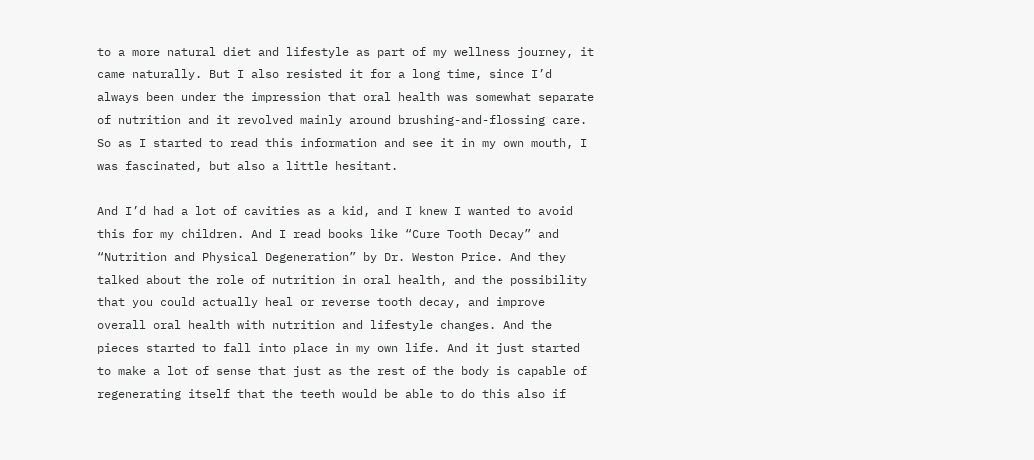to a more natural diet and lifestyle as part of my wellness journey, it came naturally. But I also resisted it for a long time, since I’d always been under the impression that oral health was somewhat separate of nutrition and it revolved mainly around brushing-and-flossing care. So as I started to read this information and see it in my own mouth, I was fascinated, but also a little hesitant.

And I’d had a lot of cavities as a kid, and I knew I wanted to avoid this for my children. And I read books like “Cure Tooth Decay” and “Nutrition and Physical Degeneration” by Dr. Weston Price. And they talked about the role of nutrition in oral health, and the possibility that you could actually heal or reverse tooth decay, and improve overall oral health with nutrition and lifestyle changes. And the pieces started to fall into place in my own life. And it just started to make a lot of sense that just as the rest of the body is capable of regenerating itself that the teeth would be able to do this also if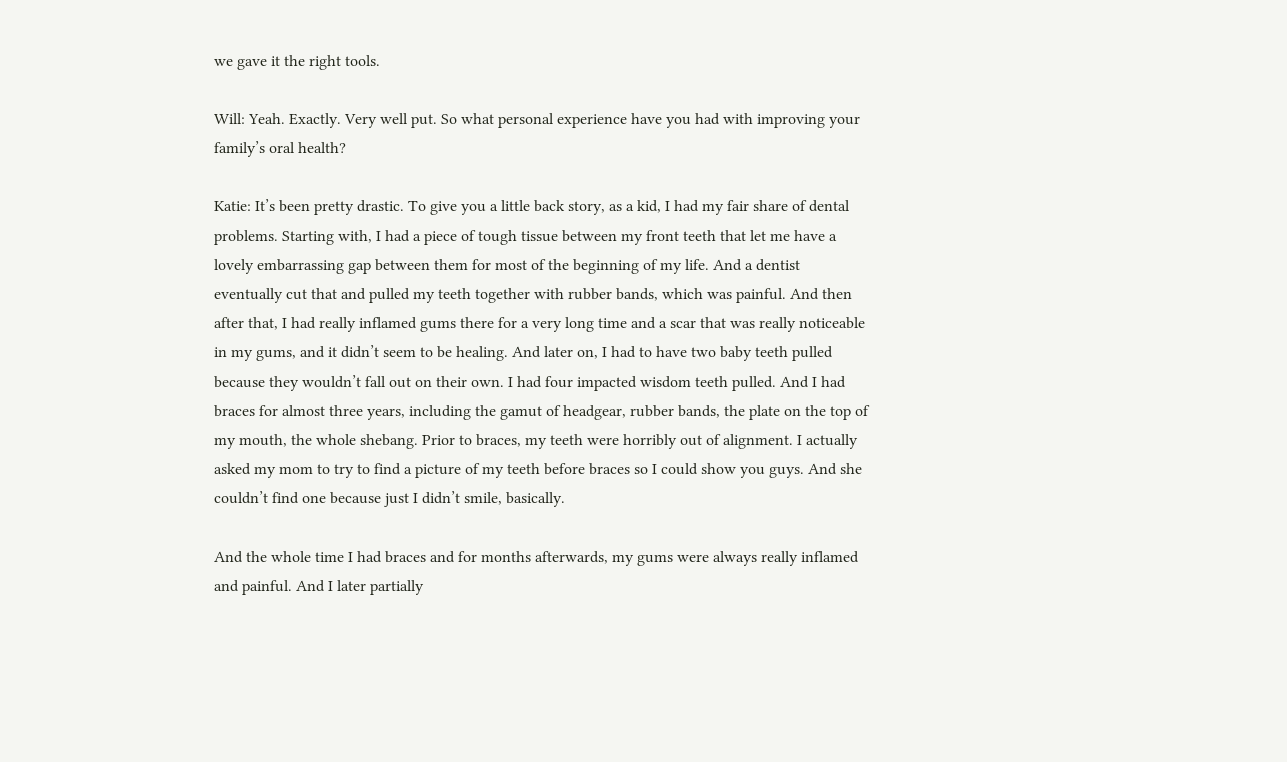we gave it the right tools.

Will: Yeah. Exactly. Very well put. So what personal experience have you had with improving your family’s oral health?

Katie: It’s been pretty drastic. To give you a little back story, as a kid, I had my fair share of dental problems. Starting with, I had a piece of tough tissue between my front teeth that let me have a lovely embarrassing gap between them for most of the beginning of my life. And a dentist eventually cut that and pulled my teeth together with rubber bands, which was painful. And then after that, I had really inflamed gums there for a very long time and a scar that was really noticeable in my gums, and it didn’t seem to be healing. And later on, I had to have two baby teeth pulled because they wouldn’t fall out on their own. I had four impacted wisdom teeth pulled. And I had braces for almost three years, including the gamut of headgear, rubber bands, the plate on the top of my mouth, the whole shebang. Prior to braces, my teeth were horribly out of alignment. I actually asked my mom to try to find a picture of my teeth before braces so I could show you guys. And she couldn’t find one because just I didn’t smile, basically.

And the whole time I had braces and for months afterwards, my gums were always really inflamed and painful. And I later partially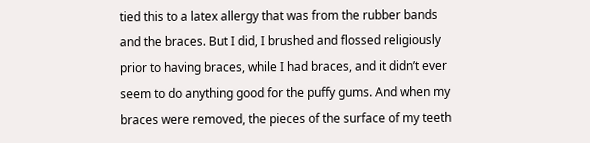tied this to a latex allergy that was from the rubber bands and the braces. But I did, I brushed and flossed religiously prior to having braces, while I had braces, and it didn’t ever seem to do anything good for the puffy gums. And when my braces were removed, the pieces of the surface of my teeth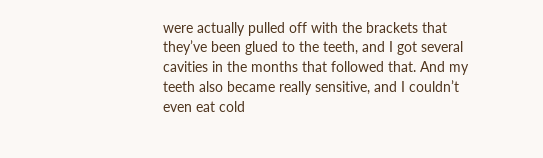were actually pulled off with the brackets that they’ve been glued to the teeth, and I got several cavities in the months that followed that. And my teeth also became really sensitive, and I couldn’t even eat cold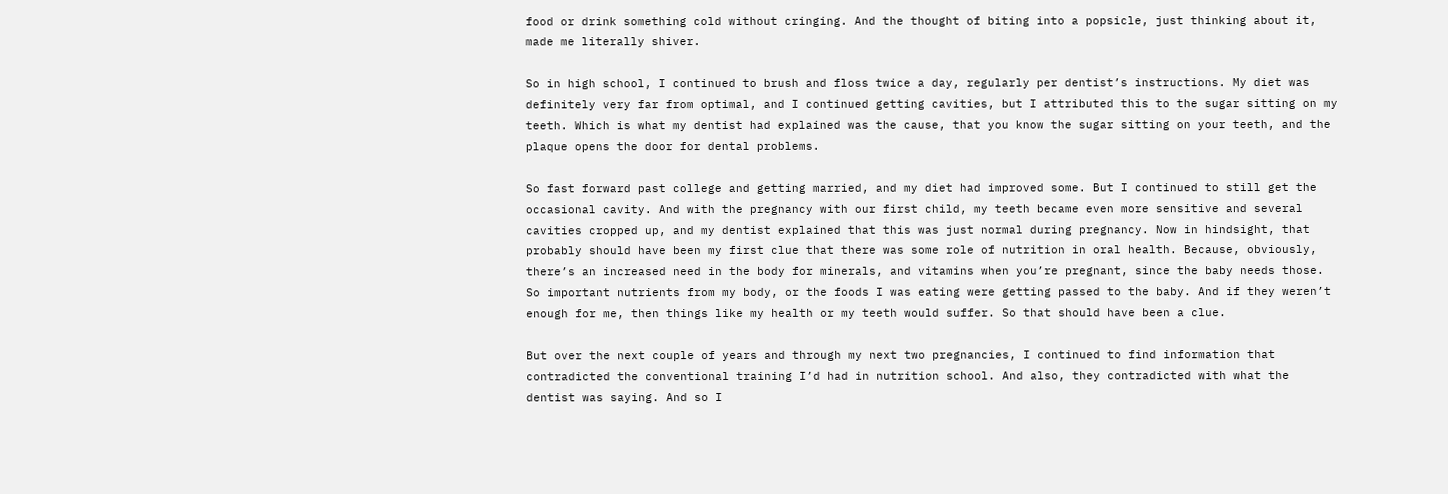food or drink something cold without cringing. And the thought of biting into a popsicle, just thinking about it, made me literally shiver.

So in high school, I continued to brush and floss twice a day, regularly per dentist’s instructions. My diet was definitely very far from optimal, and I continued getting cavities, but I attributed this to the sugar sitting on my teeth. Which is what my dentist had explained was the cause, that you know the sugar sitting on your teeth, and the plaque opens the door for dental problems.

So fast forward past college and getting married, and my diet had improved some. But I continued to still get the occasional cavity. And with the pregnancy with our first child, my teeth became even more sensitive and several cavities cropped up, and my dentist explained that this was just normal during pregnancy. Now in hindsight, that probably should have been my first clue that there was some role of nutrition in oral health. Because, obviously, there’s an increased need in the body for minerals, and vitamins when you’re pregnant, since the baby needs those. So important nutrients from my body, or the foods I was eating were getting passed to the baby. And if they weren’t enough for me, then things like my health or my teeth would suffer. So that should have been a clue.

But over the next couple of years and through my next two pregnancies, I continued to find information that contradicted the conventional training I’d had in nutrition school. And also, they contradicted with what the dentist was saying. And so I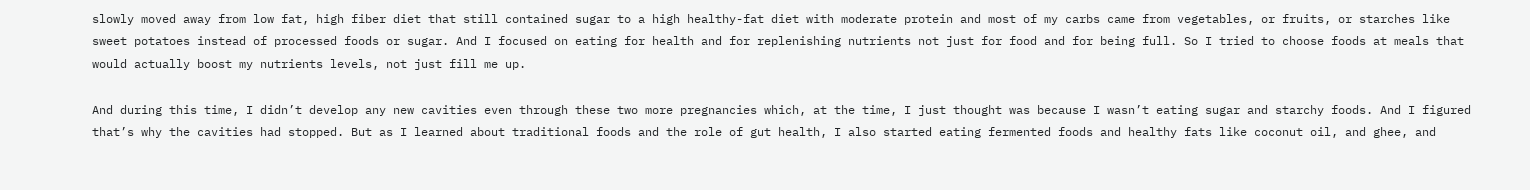slowly moved away from low fat, high fiber diet that still contained sugar to a high healthy-fat diet with moderate protein and most of my carbs came from vegetables, or fruits, or starches like sweet potatoes instead of processed foods or sugar. And I focused on eating for health and for replenishing nutrients not just for food and for being full. So I tried to choose foods at meals that would actually boost my nutrients levels, not just fill me up.

And during this time, I didn’t develop any new cavities even through these two more pregnancies which, at the time, I just thought was because I wasn’t eating sugar and starchy foods. And I figured that’s why the cavities had stopped. But as I learned about traditional foods and the role of gut health, I also started eating fermented foods and healthy fats like coconut oil, and ghee, and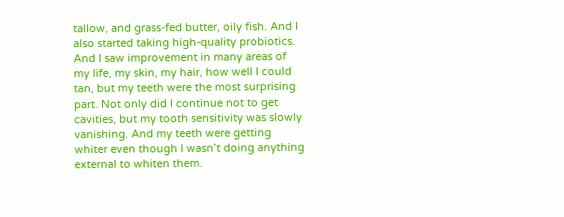tallow, and grass-fed butter, oily fish. And I also started taking high-quality probiotics. And I saw improvement in many areas of my life, my skin, my hair, how well I could tan, but my teeth were the most surprising part. Not only did I continue not to get cavities, but my tooth sensitivity was slowly vanishing. And my teeth were getting whiter even though I wasn’t doing anything external to whiten them.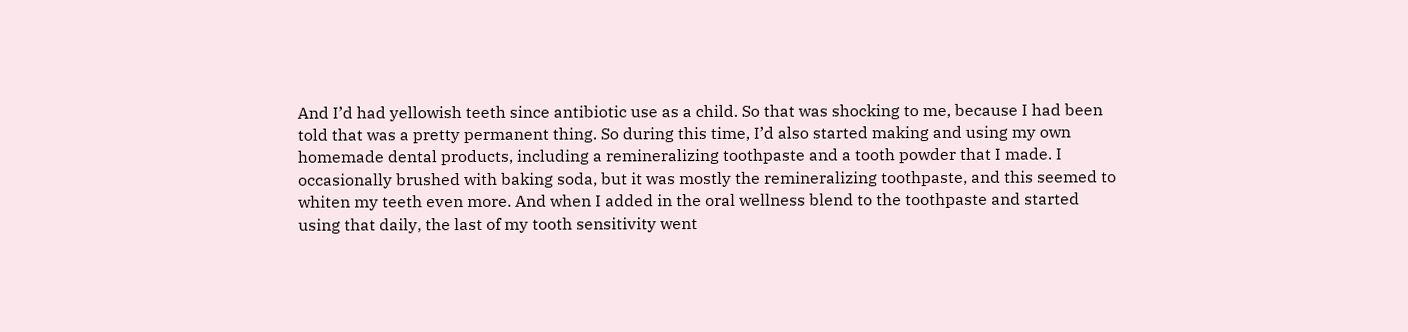And I’d had yellowish teeth since antibiotic use as a child. So that was shocking to me, because I had been told that was a pretty permanent thing. So during this time, I’d also started making and using my own homemade dental products, including a remineralizing toothpaste and a tooth powder that I made. I occasionally brushed with baking soda, but it was mostly the remineralizing toothpaste, and this seemed to whiten my teeth even more. And when I added in the oral wellness blend to the toothpaste and started using that daily, the last of my tooth sensitivity went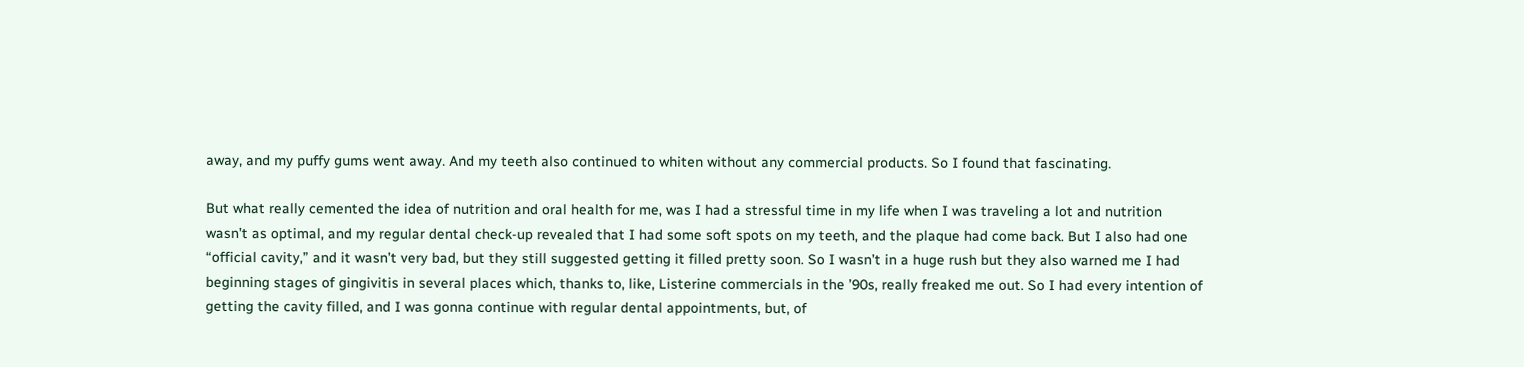away, and my puffy gums went away. And my teeth also continued to whiten without any commercial products. So I found that fascinating.

But what really cemented the idea of nutrition and oral health for me, was I had a stressful time in my life when I was traveling a lot and nutrition wasn’t as optimal, and my regular dental check-up revealed that I had some soft spots on my teeth, and the plaque had come back. But I also had one “official cavity,” and it wasn’t very bad, but they still suggested getting it filled pretty soon. So I wasn’t in a huge rush but they also warned me I had beginning stages of gingivitis in several places which, thanks to, like, Listerine commercials in the ’90s, really freaked me out. So I had every intention of getting the cavity filled, and I was gonna continue with regular dental appointments, but, of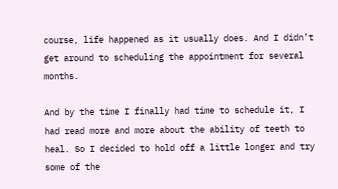course, life happened as it usually does. And I didn’t get around to scheduling the appointment for several months.

And by the time I finally had time to schedule it, I had read more and more about the ability of teeth to heal. So I decided to hold off a little longer and try some of the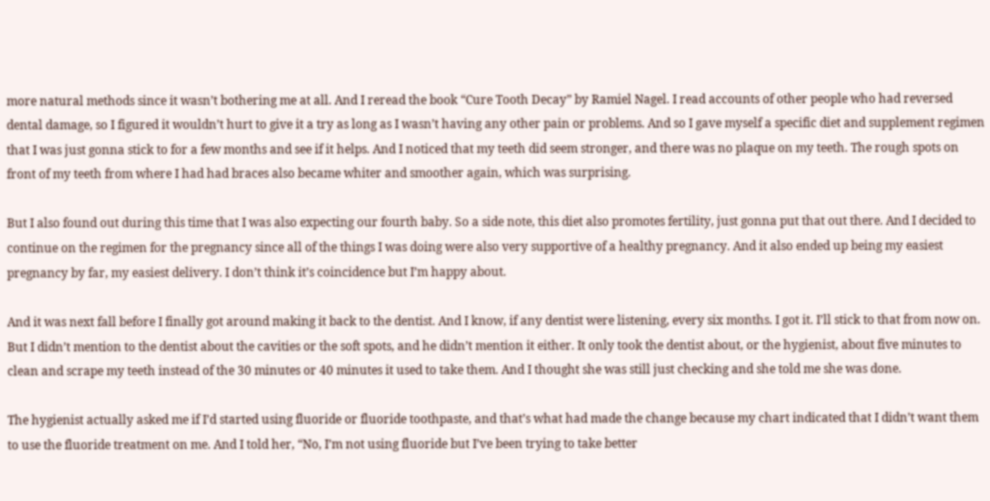more natural methods since it wasn’t bothering me at all. And I reread the book “Cure Tooth Decay” by Ramiel Nagel. I read accounts of other people who had reversed dental damage, so I figured it wouldn’t hurt to give it a try as long as I wasn’t having any other pain or problems. And so I gave myself a specific diet and supplement regimen that I was just gonna stick to for a few months and see if it helps. And I noticed that my teeth did seem stronger, and there was no plaque on my teeth. The rough spots on front of my teeth from where I had had braces also became whiter and smoother again, which was surprising.

But I also found out during this time that I was also expecting our fourth baby. So a side note, this diet also promotes fertility, just gonna put that out there. And I decided to continue on the regimen for the pregnancy since all of the things I was doing were also very supportive of a healthy pregnancy. And it also ended up being my easiest pregnancy by far, my easiest delivery. I don’t think it’s coincidence but I’m happy about.

And it was next fall before I finally got around making it back to the dentist. And I know, if any dentist were listening, every six months. I got it. I’ll stick to that from now on. But I didn’t mention to the dentist about the cavities or the soft spots, and he didn’t mention it either. It only took the dentist about, or the hygienist, about five minutes to clean and scrape my teeth instead of the 30 minutes or 40 minutes it used to take them. And I thought she was still just checking and she told me she was done.

The hygienist actually asked me if I’d started using fluoride or fluoride toothpaste, and that’s what had made the change because my chart indicated that I didn’t want them to use the fluoride treatment on me. And I told her, “No, I’m not using fluoride but I’ve been trying to take better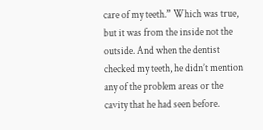care of my teeth.” Which was true, but it was from the inside not the outside. And when the dentist checked my teeth, he didn’t mention any of the problem areas or the cavity that he had seen before.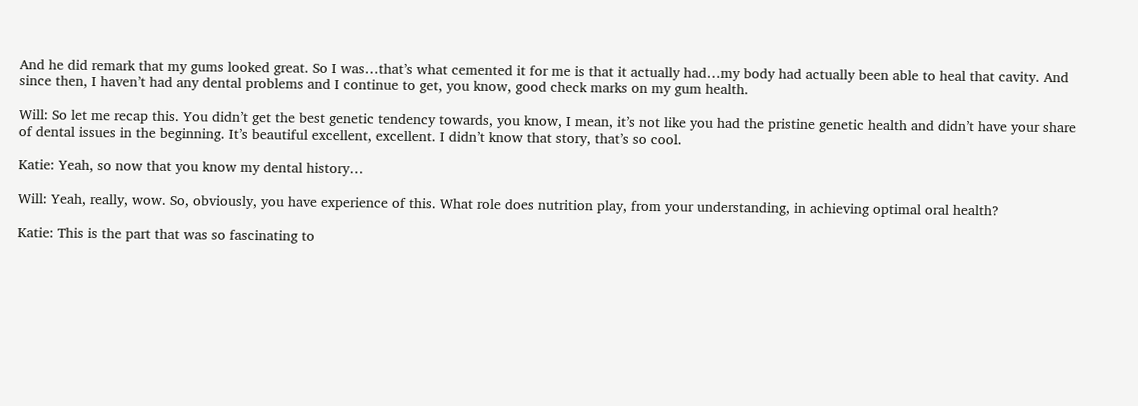And he did remark that my gums looked great. So I was…that’s what cemented it for me is that it actually had…my body had actually been able to heal that cavity. And since then, I haven’t had any dental problems and I continue to get, you know, good check marks on my gum health.

Will: So let me recap this. You didn’t get the best genetic tendency towards, you know, I mean, it’s not like you had the pristine genetic health and didn’t have your share of dental issues in the beginning. It’s beautiful excellent, excellent. I didn’t know that story, that’s so cool.

Katie: Yeah, so now that you know my dental history…

Will: Yeah, really, wow. So, obviously, you have experience of this. What role does nutrition play, from your understanding, in achieving optimal oral health?

Katie: This is the part that was so fascinating to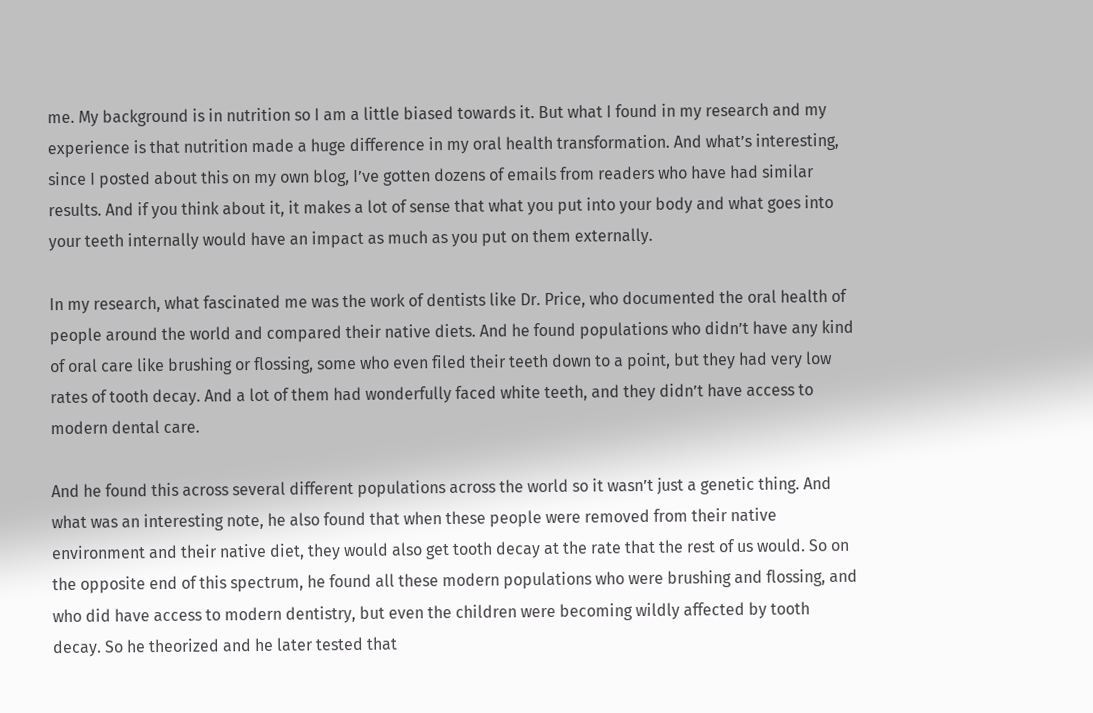me. My background is in nutrition so I am a little biased towards it. But what I found in my research and my experience is that nutrition made a huge difference in my oral health transformation. And what’s interesting, since I posted about this on my own blog, I’ve gotten dozens of emails from readers who have had similar results. And if you think about it, it makes a lot of sense that what you put into your body and what goes into your teeth internally would have an impact as much as you put on them externally.

In my research, what fascinated me was the work of dentists like Dr. Price, who documented the oral health of people around the world and compared their native diets. And he found populations who didn’t have any kind of oral care like brushing or flossing, some who even filed their teeth down to a point, but they had very low rates of tooth decay. And a lot of them had wonderfully faced white teeth, and they didn’t have access to modern dental care.

And he found this across several different populations across the world so it wasn’t just a genetic thing. And what was an interesting note, he also found that when these people were removed from their native environment and their native diet, they would also get tooth decay at the rate that the rest of us would. So on the opposite end of this spectrum, he found all these modern populations who were brushing and flossing, and who did have access to modern dentistry, but even the children were becoming wildly affected by tooth decay. So he theorized and he later tested that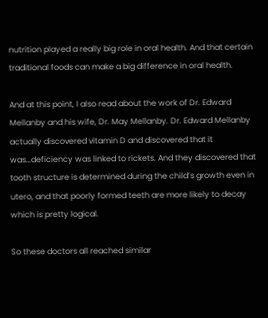nutrition played a really big role in oral health. And that certain traditional foods can make a big difference in oral health.

And at this point, I also read about the work of Dr. Edward Mellanby and his wife, Dr. May Mellanby. Dr. Edward Mellanby actually discovered vitamin D and discovered that it was…deficiency was linked to rickets. And they discovered that tooth structure is determined during the child’s growth even in utero, and that poorly formed teeth are more likely to decay which is pretty logical.

So these doctors all reached similar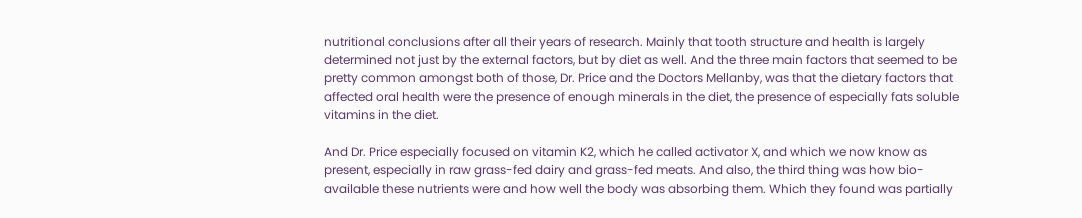nutritional conclusions after all their years of research. Mainly that tooth structure and health is largely determined not just by the external factors, but by diet as well. And the three main factors that seemed to be pretty common amongst both of those, Dr. Price and the Doctors Mellanby, was that the dietary factors that affected oral health were the presence of enough minerals in the diet, the presence of especially fats soluble vitamins in the diet.

And Dr. Price especially focused on vitamin K2, which he called activator X, and which we now know as present, especially in raw grass-fed dairy and grass-fed meats. And also, the third thing was how bio-available these nutrients were and how well the body was absorbing them. Which they found was partially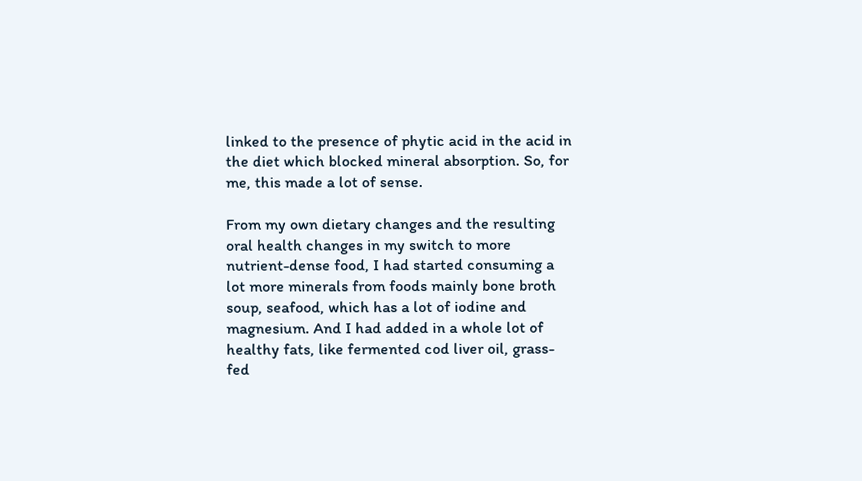linked to the presence of phytic acid in the acid in the diet which blocked mineral absorption. So, for me, this made a lot of sense.

From my own dietary changes and the resulting oral health changes in my switch to more nutrient-dense food, I had started consuming a lot more minerals from foods mainly bone broth soup, seafood, which has a lot of iodine and magnesium. And I had added in a whole lot of healthy fats, like fermented cod liver oil, grass-fed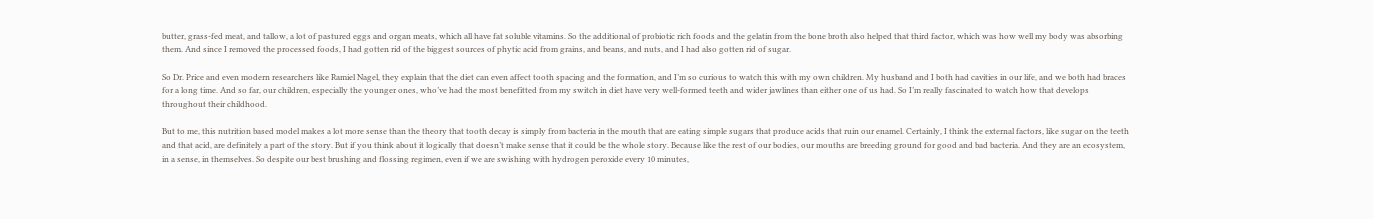butter, grass-fed meat, and tallow, a lot of pastured eggs and organ meats, which all have fat soluble vitamins. So the additional of probiotic rich foods and the gelatin from the bone broth also helped that third factor, which was how well my body was absorbing them. And since I removed the processed foods, I had gotten rid of the biggest sources of phytic acid from grains, and beans, and nuts, and I had also gotten rid of sugar.

So Dr. Price and even modern researchers like Ramiel Nagel, they explain that the diet can even affect tooth spacing and the formation, and I’m so curious to watch this with my own children. My husband and I both had cavities in our life, and we both had braces for a long time. And so far, our children, especially the younger ones, who’ve had the most benefitted from my switch in diet have very well-formed teeth and wider jawlines than either one of us had. So I’m really fascinated to watch how that develops throughout their childhood.

But to me, this nutrition based model makes a lot more sense than the theory that tooth decay is simply from bacteria in the mouth that are eating simple sugars that produce acids that ruin our enamel. Certainly, I think the external factors, like sugar on the teeth and that acid, are definitely a part of the story. But if you think about it logically that doesn’t make sense that it could be the whole story. Because like the rest of our bodies, our mouths are breeding ground for good and bad bacteria. And they are an ecosystem, in a sense, in themselves. So despite our best brushing and flossing regimen, even if we are swishing with hydrogen peroxide every 10 minutes,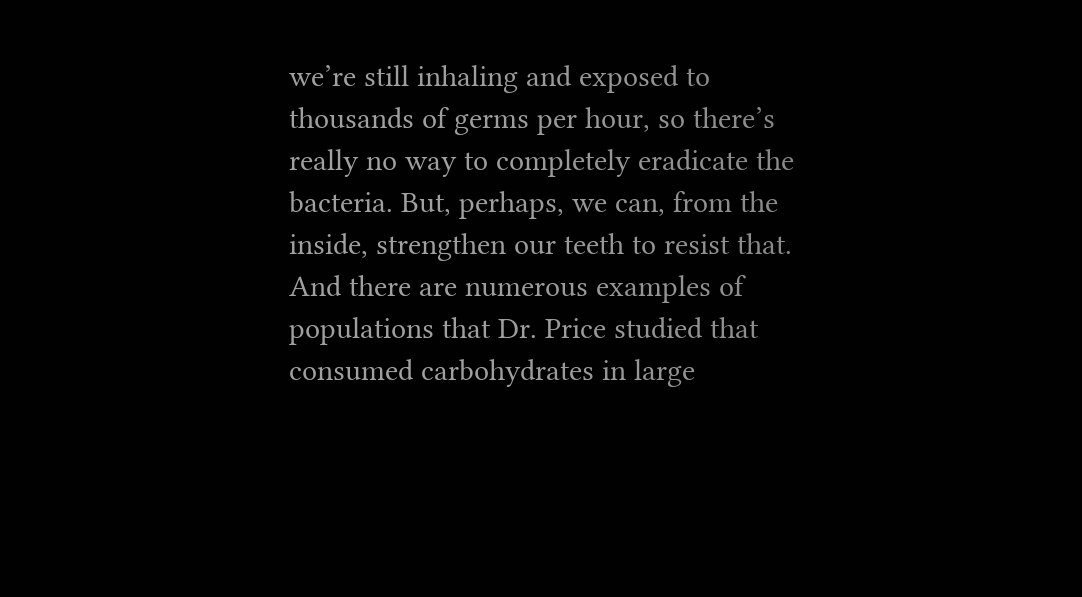we’re still inhaling and exposed to thousands of germs per hour, so there’s really no way to completely eradicate the bacteria. But, perhaps, we can, from the inside, strengthen our teeth to resist that. And there are numerous examples of populations that Dr. Price studied that consumed carbohydrates in large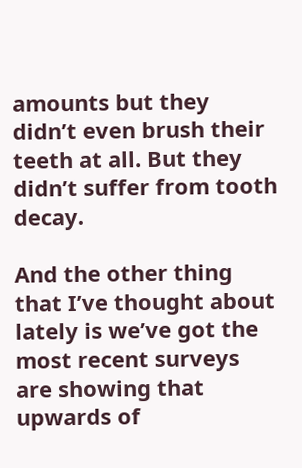amounts but they didn’t even brush their teeth at all. But they didn’t suffer from tooth decay.

And the other thing that I’ve thought about lately is we’ve got the most recent surveys are showing that upwards of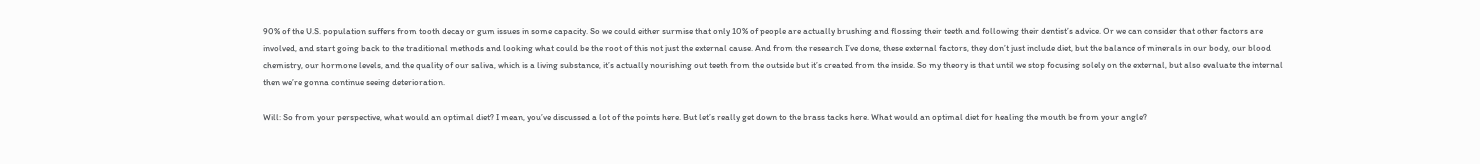90% of the U.S. population suffers from tooth decay or gum issues in some capacity. So we could either surmise that only 10% of people are actually brushing and flossing their teeth and following their dentist’s advice. Or we can consider that other factors are involved, and start going back to the traditional methods and looking what could be the root of this not just the external cause. And from the research I’ve done, these external factors, they don’t just include diet, but the balance of minerals in our body, our blood chemistry, our hormone levels, and the quality of our saliva, which is a living substance, it’s actually nourishing out teeth from the outside but it’s created from the inside. So my theory is that until we stop focusing solely on the external, but also evaluate the internal then we’re gonna continue seeing deterioration.

Will: So from your perspective, what would an optimal diet? I mean, you’ve discussed a lot of the points here. But let’s really get down to the brass tacks here. What would an optimal diet for healing the mouth be from your angle?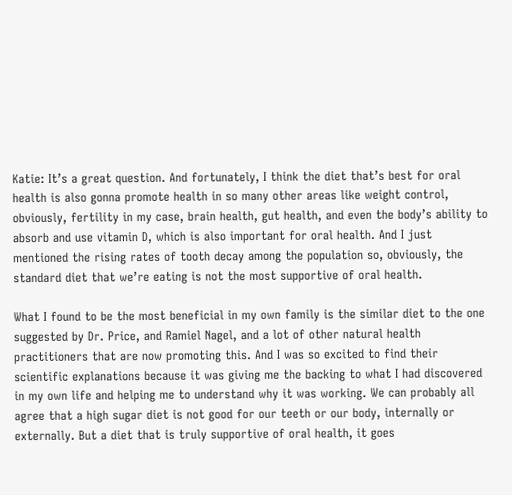Katie: It’s a great question. And fortunately, I think the diet that’s best for oral health is also gonna promote health in so many other areas like weight control, obviously, fertility in my case, brain health, gut health, and even the body’s ability to absorb and use vitamin D, which is also important for oral health. And I just mentioned the rising rates of tooth decay among the population so, obviously, the standard diet that we’re eating is not the most supportive of oral health.

What I found to be the most beneficial in my own family is the similar diet to the one suggested by Dr. Price, and Ramiel Nagel, and a lot of other natural health practitioners that are now promoting this. And I was so excited to find their scientific explanations because it was giving me the backing to what I had discovered in my own life and helping me to understand why it was working. We can probably all agree that a high sugar diet is not good for our teeth or our body, internally or externally. But a diet that is truly supportive of oral health, it goes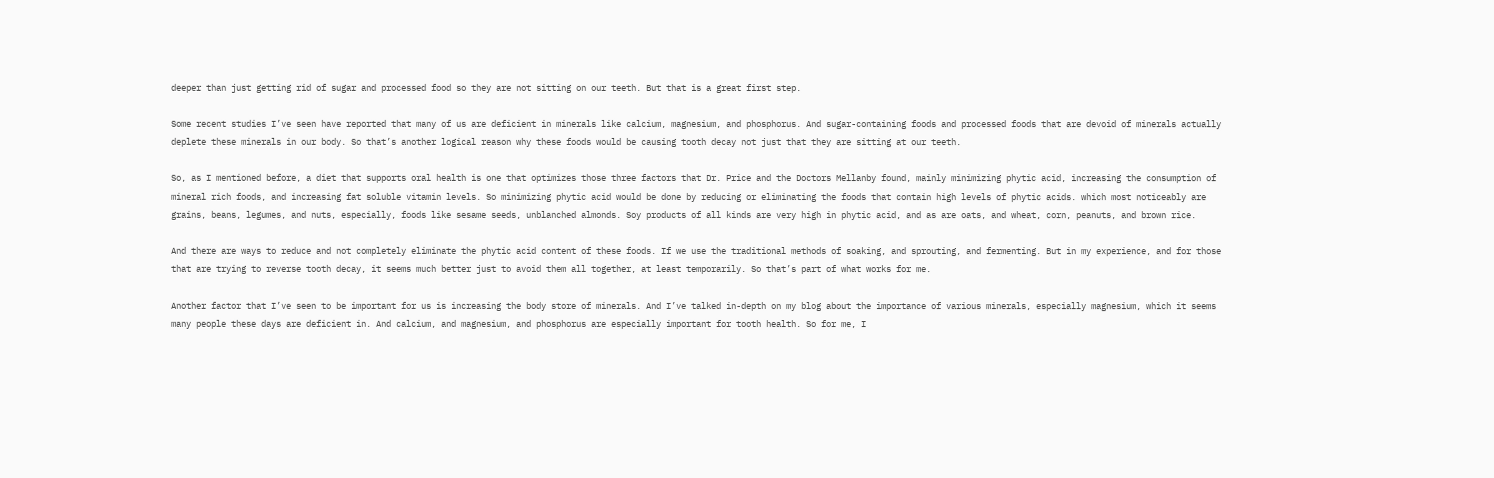deeper than just getting rid of sugar and processed food so they are not sitting on our teeth. But that is a great first step.

Some recent studies I’ve seen have reported that many of us are deficient in minerals like calcium, magnesium, and phosphorus. And sugar-containing foods and processed foods that are devoid of minerals actually deplete these minerals in our body. So that’s another logical reason why these foods would be causing tooth decay not just that they are sitting at our teeth.

So, as I mentioned before, a diet that supports oral health is one that optimizes those three factors that Dr. Price and the Doctors Mellanby found, mainly minimizing phytic acid, increasing the consumption of mineral rich foods, and increasing fat soluble vitamin levels. So minimizing phytic acid would be done by reducing or eliminating the foods that contain high levels of phytic acids. which most noticeably are grains, beans, legumes, and nuts, especially, foods like sesame seeds, unblanched almonds. Soy products of all kinds are very high in phytic acid, and as are oats, and wheat, corn, peanuts, and brown rice.

And there are ways to reduce and not completely eliminate the phytic acid content of these foods. If we use the traditional methods of soaking, and sprouting, and fermenting. But in my experience, and for those that are trying to reverse tooth decay, it seems much better just to avoid them all together, at least temporarily. So that’s part of what works for me.

Another factor that I’ve seen to be important for us is increasing the body store of minerals. And I’ve talked in-depth on my blog about the importance of various minerals, especially magnesium, which it seems many people these days are deficient in. And calcium, and magnesium, and phosphorus are especially important for tooth health. So for me, I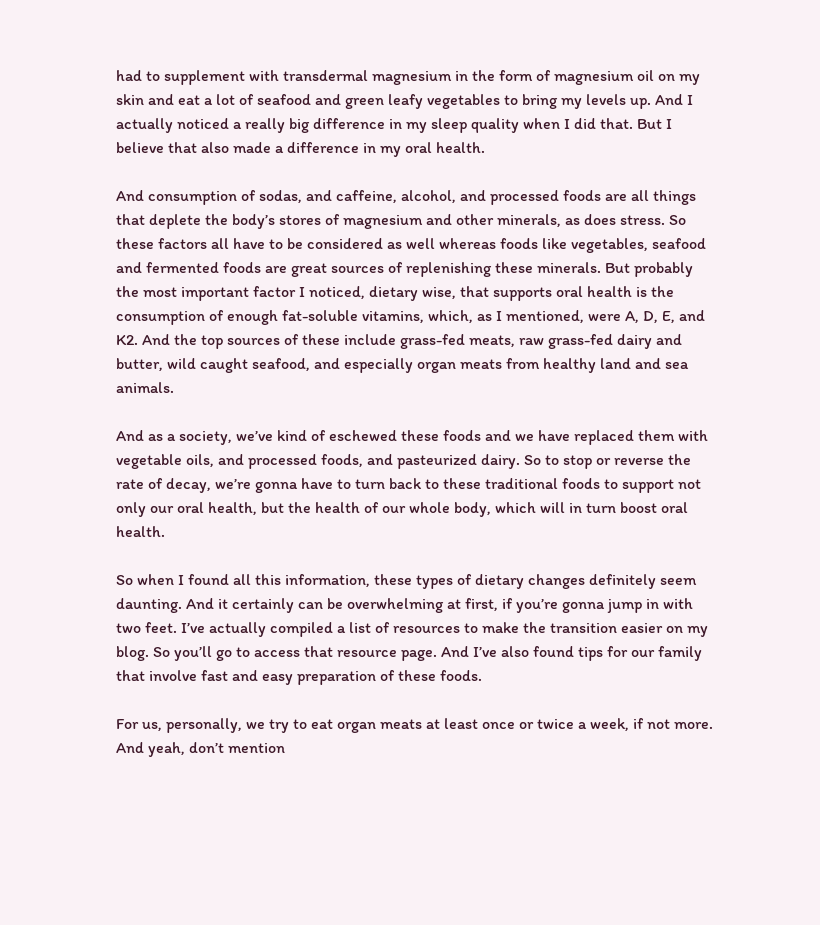had to supplement with transdermal magnesium in the form of magnesium oil on my skin and eat a lot of seafood and green leafy vegetables to bring my levels up. And I actually noticed a really big difference in my sleep quality when I did that. But I believe that also made a difference in my oral health.

And consumption of sodas, and caffeine, alcohol, and processed foods are all things that deplete the body’s stores of magnesium and other minerals, as does stress. So these factors all have to be considered as well whereas foods like vegetables, seafood and fermented foods are great sources of replenishing these minerals. But probably the most important factor I noticed, dietary wise, that supports oral health is the consumption of enough fat-soluble vitamins, which, as I mentioned, were A, D, E, and K2. And the top sources of these include grass-fed meats, raw grass-fed dairy and butter, wild caught seafood, and especially organ meats from healthy land and sea animals.

And as a society, we’ve kind of eschewed these foods and we have replaced them with vegetable oils, and processed foods, and pasteurized dairy. So to stop or reverse the rate of decay, we’re gonna have to turn back to these traditional foods to support not only our oral health, but the health of our whole body, which will in turn boost oral health.

So when I found all this information, these types of dietary changes definitely seem daunting. And it certainly can be overwhelming at first, if you’re gonna jump in with two feet. I’ve actually compiled a list of resources to make the transition easier on my blog. So you’ll go to access that resource page. And I’ve also found tips for our family that involve fast and easy preparation of these foods.

For us, personally, we try to eat organ meats at least once or twice a week, if not more. And yeah, don’t mention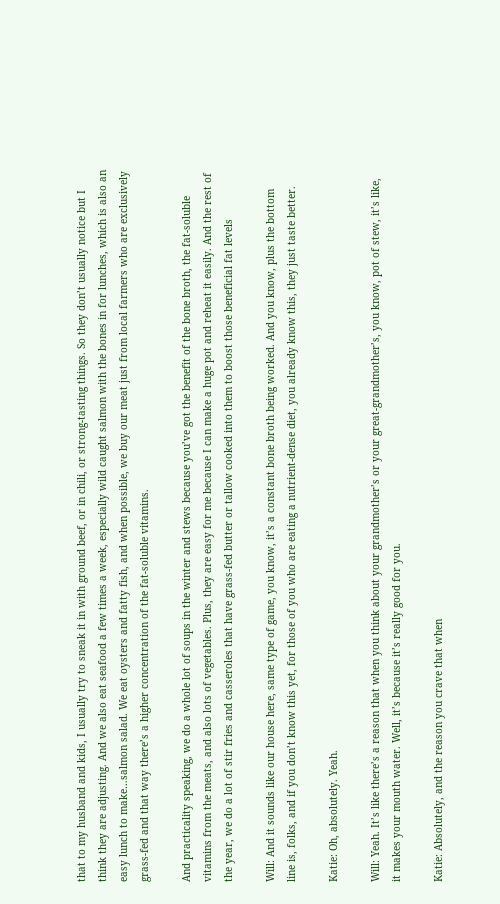that to my husband and kids, I usually try to sneak it in with ground beef, or in chili, or strong-tasting things. So they don’t usually notice but I think they are adjusting. And we also eat seafood a few times a week, especially wild caught salmon with the bones in for lunches, which is also an easy lunch to make…salmon salad. We eat oysters and fatty fish, and when possible, we buy our meat just from local farmers who are exclusively grass-fed and that way there’s a higher concentration of the fat-soluble vitamins.

And practicality speaking, we do a whole lot of soups in the winter and stews because you’ve got the benefit of the bone broth, the fat-soluble vitamins from the meats, and also lots of vegetables. Plus, they are easy for me because I can make a huge pot and reheat it easily. And the rest of the year, we do a lot of stir fries and casseroles that have grass-fed butter or tallow cooked into them to boost those beneficial fat levels

Will: And it sounds like our house here, same type of game, you know, it’s a constant bone broth being worked. And you know, plus the bottom line is, folks, and if you don’t know this yet, for those of you who are eating a nutrient-dense diet, you already know this, they just taste better.

Katie: Oh, absolutely. Yeah.

Will: Yeah. It’s like there’s a reason that when you think about your grandmother’s or your great-grandmother’s, you know, pot of stew, it’s like, it makes your mouth water. Well, it’s because it’s really good for you.

Katie: Absolutely, and the reason you crave that when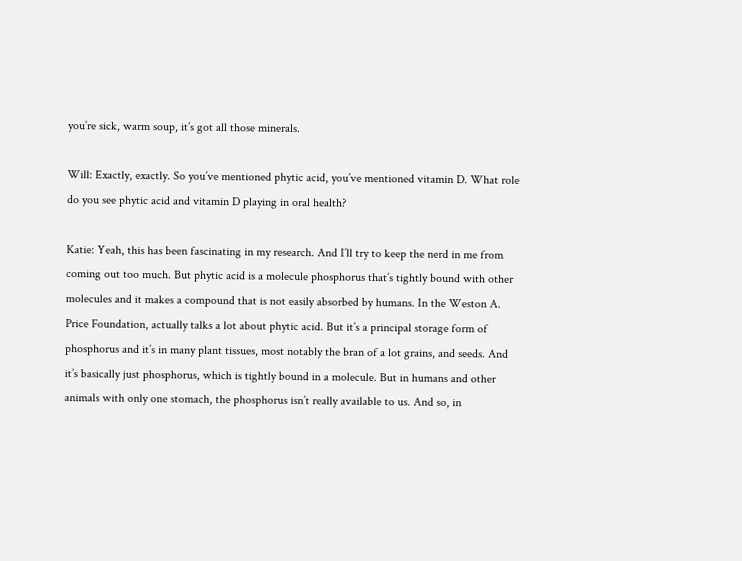you’re sick, warm soup, it’s got all those minerals.

Will: Exactly, exactly. So you’ve mentioned phytic acid, you’ve mentioned vitamin D. What role do you see phytic acid and vitamin D playing in oral health?

Katie: Yeah, this has been fascinating in my research. And I’ll try to keep the nerd in me from coming out too much. But phytic acid is a molecule phosphorus that’s tightly bound with other molecules and it makes a compound that is not easily absorbed by humans. In the Weston A. Price Foundation, actually talks a lot about phytic acid. But it’s a principal storage form of phosphorus and it’s in many plant tissues, most notably the bran of a lot grains, and seeds. And it’s basically just phosphorus, which is tightly bound in a molecule. But in humans and other animals with only one stomach, the phosphorus isn’t really available to us. And so, in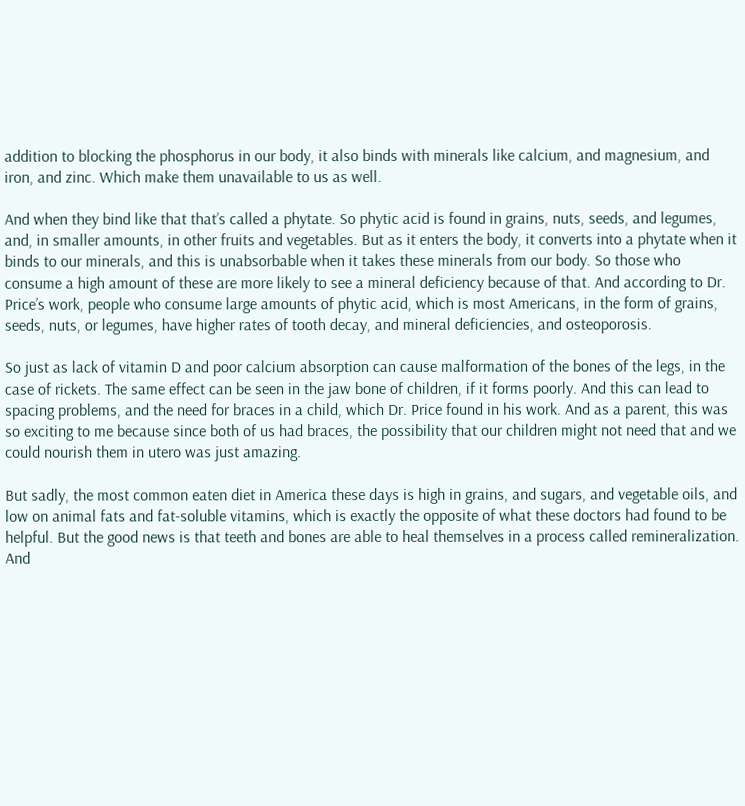addition to blocking the phosphorus in our body, it also binds with minerals like calcium, and magnesium, and iron, and zinc. Which make them unavailable to us as well.

And when they bind like that that’s called a phytate. So phytic acid is found in grains, nuts, seeds, and legumes, and, in smaller amounts, in other fruits and vegetables. But as it enters the body, it converts into a phytate when it binds to our minerals, and this is unabsorbable when it takes these minerals from our body. So those who consume a high amount of these are more likely to see a mineral deficiency because of that. And according to Dr. Price’s work, people who consume large amounts of phytic acid, which is most Americans, in the form of grains, seeds, nuts, or legumes, have higher rates of tooth decay, and mineral deficiencies, and osteoporosis.

So just as lack of vitamin D and poor calcium absorption can cause malformation of the bones of the legs, in the case of rickets. The same effect can be seen in the jaw bone of children, if it forms poorly. And this can lead to spacing problems, and the need for braces in a child, which Dr. Price found in his work. And as a parent, this was so exciting to me because since both of us had braces, the possibility that our children might not need that and we could nourish them in utero was just amazing.

But sadly, the most common eaten diet in America these days is high in grains, and sugars, and vegetable oils, and low on animal fats and fat-soluble vitamins, which is exactly the opposite of what these doctors had found to be helpful. But the good news is that teeth and bones are able to heal themselves in a process called remineralization. And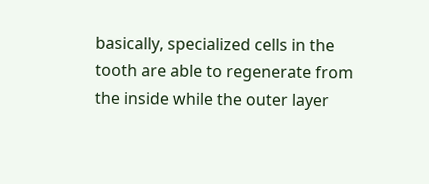basically, specialized cells in the tooth are able to regenerate from the inside while the outer layer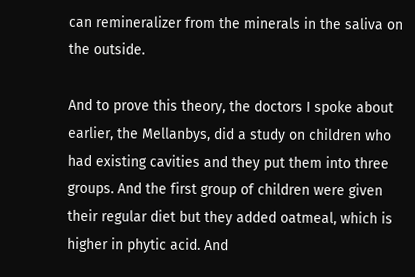can remineralizer from the minerals in the saliva on the outside.

And to prove this theory, the doctors I spoke about earlier, the Mellanbys, did a study on children who had existing cavities and they put them into three groups. And the first group of children were given their regular diet but they added oatmeal, which is higher in phytic acid. And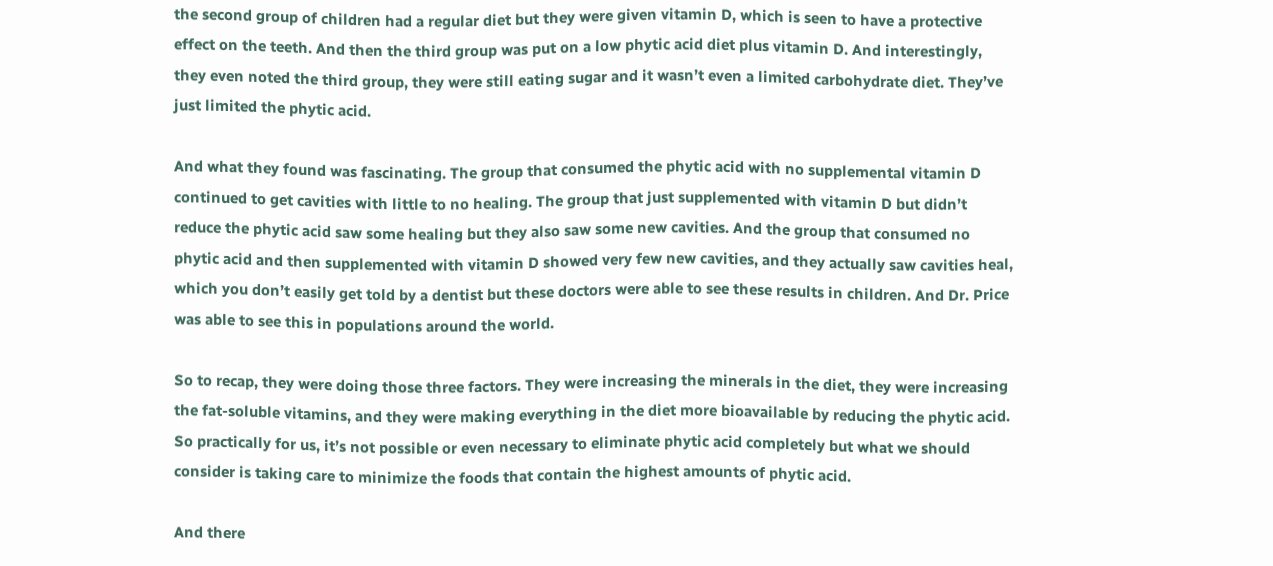the second group of children had a regular diet but they were given vitamin D, which is seen to have a protective effect on the teeth. And then the third group was put on a low phytic acid diet plus vitamin D. And interestingly, they even noted the third group, they were still eating sugar and it wasn’t even a limited carbohydrate diet. They’ve just limited the phytic acid.

And what they found was fascinating. The group that consumed the phytic acid with no supplemental vitamin D continued to get cavities with little to no healing. The group that just supplemented with vitamin D but didn’t reduce the phytic acid saw some healing but they also saw some new cavities. And the group that consumed no phytic acid and then supplemented with vitamin D showed very few new cavities, and they actually saw cavities heal, which you don’t easily get told by a dentist but these doctors were able to see these results in children. And Dr. Price was able to see this in populations around the world.

So to recap, they were doing those three factors. They were increasing the minerals in the diet, they were increasing the fat-soluble vitamins, and they were making everything in the diet more bioavailable by reducing the phytic acid. So practically for us, it’s not possible or even necessary to eliminate phytic acid completely but what we should consider is taking care to minimize the foods that contain the highest amounts of phytic acid.

And there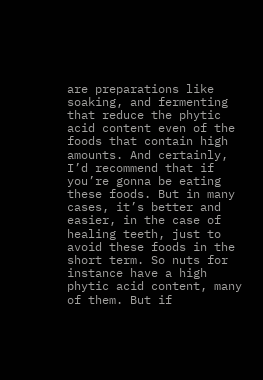are preparations like soaking, and fermenting that reduce the phytic acid content even of the foods that contain high amounts. And certainly, I’d recommend that if you’re gonna be eating these foods. But in many cases, it’s better and easier, in the case of healing teeth, just to avoid these foods in the short term. So nuts for instance have a high phytic acid content, many of them. But if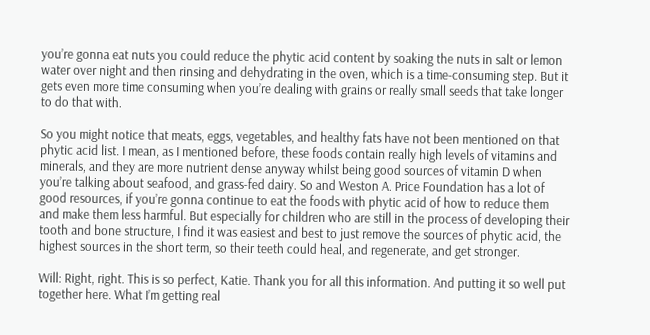you’re gonna eat nuts you could reduce the phytic acid content by soaking the nuts in salt or lemon water over night and then rinsing and dehydrating in the oven, which is a time-consuming step. But it gets even more time consuming when you’re dealing with grains or really small seeds that take longer to do that with.

So you might notice that meats, eggs, vegetables, and healthy fats have not been mentioned on that phytic acid list. I mean, as I mentioned before, these foods contain really high levels of vitamins and minerals, and they are more nutrient dense anyway whilst being good sources of vitamin D when you’re talking about seafood, and grass-fed dairy. So and Weston A. Price Foundation has a lot of good resources, if you’re gonna continue to eat the foods with phytic acid of how to reduce them and make them less harmful. But especially for children who are still in the process of developing their tooth and bone structure, I find it was easiest and best to just remove the sources of phytic acid, the highest sources in the short term, so their teeth could heal, and regenerate, and get stronger.

Will: Right, right. This is so perfect, Katie. Thank you for all this information. And putting it so well put together here. What I’m getting real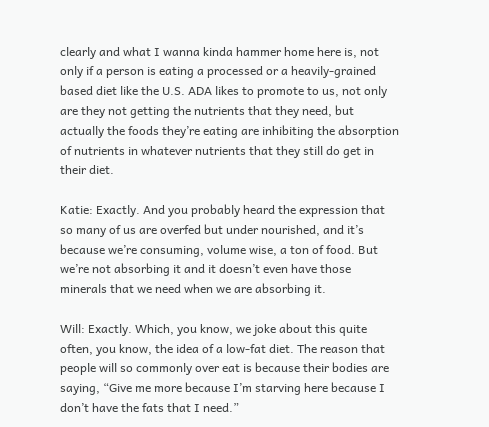clearly and what I wanna kinda hammer home here is, not only if a person is eating a processed or a heavily-grained based diet like the U.S. ADA likes to promote to us, not only are they not getting the nutrients that they need, but actually the foods they’re eating are inhibiting the absorption of nutrients in whatever nutrients that they still do get in their diet.

Katie: Exactly. And you probably heard the expression that so many of us are overfed but under nourished, and it’s because we’re consuming, volume wise, a ton of food. But we’re not absorbing it and it doesn’t even have those minerals that we need when we are absorbing it.

Will: Exactly. Which, you know, we joke about this quite often, you know, the idea of a low-fat diet. The reason that people will so commonly over eat is because their bodies are saying, “Give me more because I’m starving here because I don’t have the fats that I need.”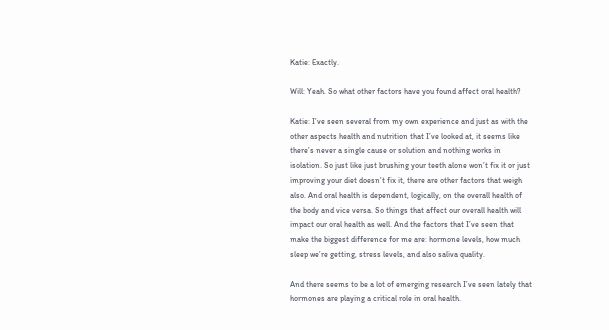Katie: Exactly.

Will: Yeah. So what other factors have you found affect oral health?

Katie: I’ve seen several from my own experience and just as with the other aspects health and nutrition that I’ve looked at, it seems like there’s never a single cause or solution and nothing works in isolation. So just like just brushing your teeth alone won’t fix it or just improving your diet doesn’t fix it, there are other factors that weigh also. And oral health is dependent, logically, on the overall health of the body and vice versa. So things that affect our overall health will impact our oral health as well. And the factors that I’ve seen that make the biggest difference for me are: hormone levels, how much sleep we’re getting, stress levels, and also saliva quality.

And there seems to be a lot of emerging research I’ve seen lately that hormones are playing a critical role in oral health.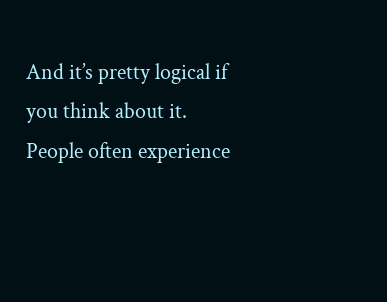And it’s pretty logical if you think about it. People often experience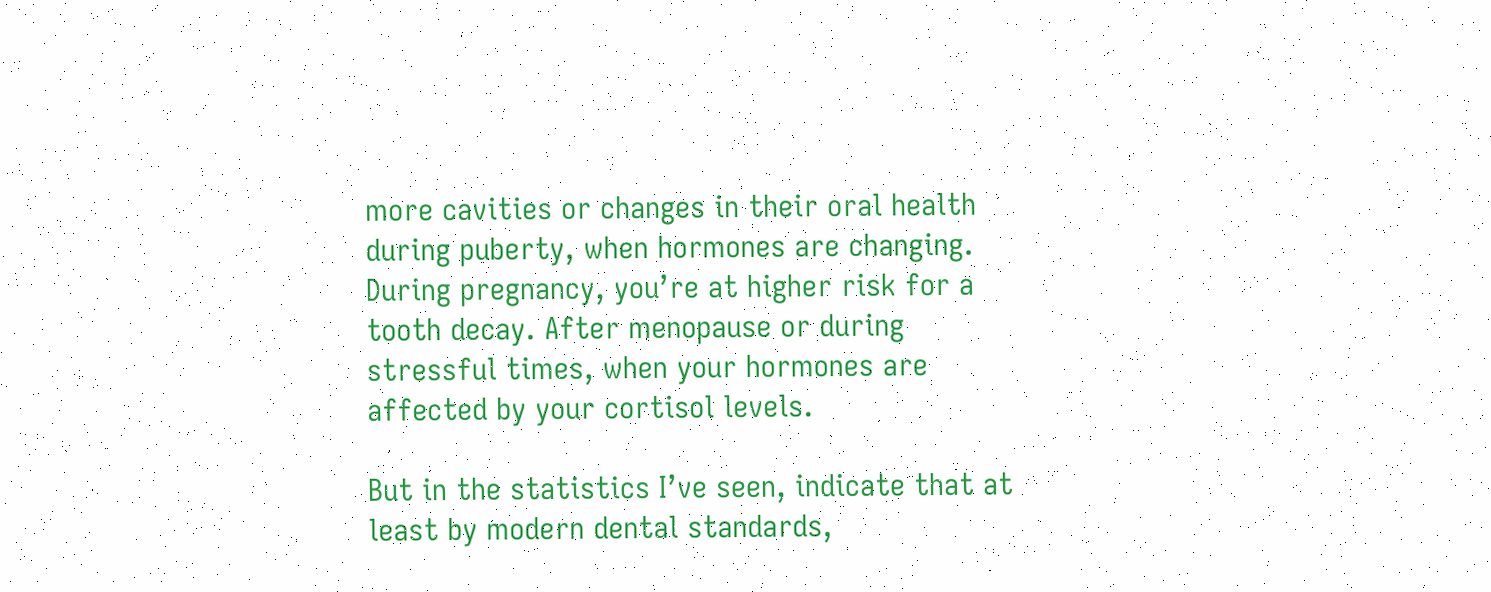more cavities or changes in their oral health during puberty, when hormones are changing. During pregnancy, you’re at higher risk for a tooth decay. After menopause or during stressful times, when your hormones are affected by your cortisol levels.

But in the statistics I’ve seen, indicate that at least by modern dental standards,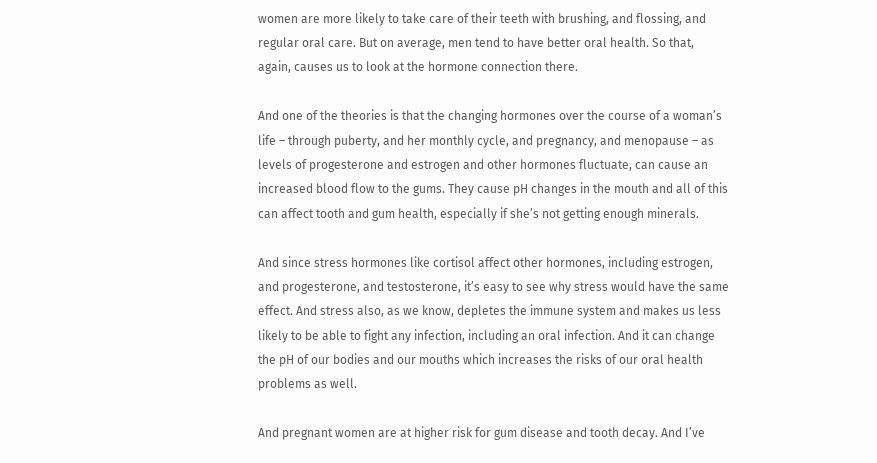women are more likely to take care of their teeth with brushing, and flossing, and regular oral care. But on average, men tend to have better oral health. So that, again, causes us to look at the hormone connection there.

And one of the theories is that the changing hormones over the course of a woman’s life – through puberty, and her monthly cycle, and pregnancy, and menopause – as levels of progesterone and estrogen and other hormones fluctuate, can cause an increased blood flow to the gums. They cause pH changes in the mouth and all of this can affect tooth and gum health, especially if she’s not getting enough minerals.

And since stress hormones like cortisol affect other hormones, including estrogen, and progesterone, and testosterone, it’s easy to see why stress would have the same effect. And stress also, as we know, depletes the immune system and makes us less likely to be able to fight any infection, including an oral infection. And it can change the pH of our bodies and our mouths which increases the risks of our oral health problems as well.

And pregnant women are at higher risk for gum disease and tooth decay. And I’ve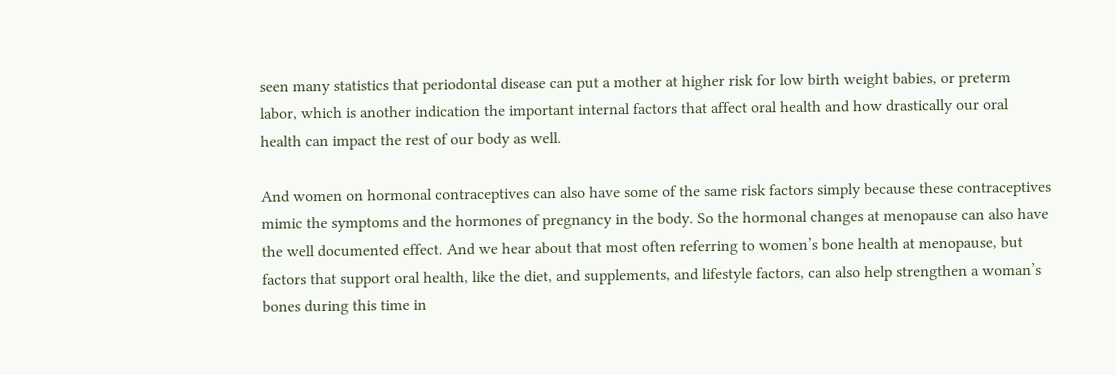seen many statistics that periodontal disease can put a mother at higher risk for low birth weight babies, or preterm labor, which is another indication the important internal factors that affect oral health and how drastically our oral health can impact the rest of our body as well.

And women on hormonal contraceptives can also have some of the same risk factors simply because these contraceptives mimic the symptoms and the hormones of pregnancy in the body. So the hormonal changes at menopause can also have the well documented effect. And we hear about that most often referring to women’s bone health at menopause, but factors that support oral health, like the diet, and supplements, and lifestyle factors, can also help strengthen a woman’s bones during this time in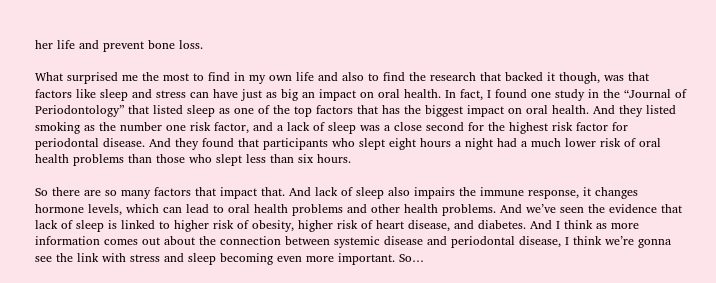her life and prevent bone loss.

What surprised me the most to find in my own life and also to find the research that backed it though, was that factors like sleep and stress can have just as big an impact on oral health. In fact, I found one study in the “Journal of Periodontology” that listed sleep as one of the top factors that has the biggest impact on oral health. And they listed smoking as the number one risk factor, and a lack of sleep was a close second for the highest risk factor for periodontal disease. And they found that participants who slept eight hours a night had a much lower risk of oral health problems than those who slept less than six hours.

So there are so many factors that impact that. And lack of sleep also impairs the immune response, it changes hormone levels, which can lead to oral health problems and other health problems. And we’ve seen the evidence that lack of sleep is linked to higher risk of obesity, higher risk of heart disease, and diabetes. And I think as more information comes out about the connection between systemic disease and periodontal disease, I think we’re gonna see the link with stress and sleep becoming even more important. So…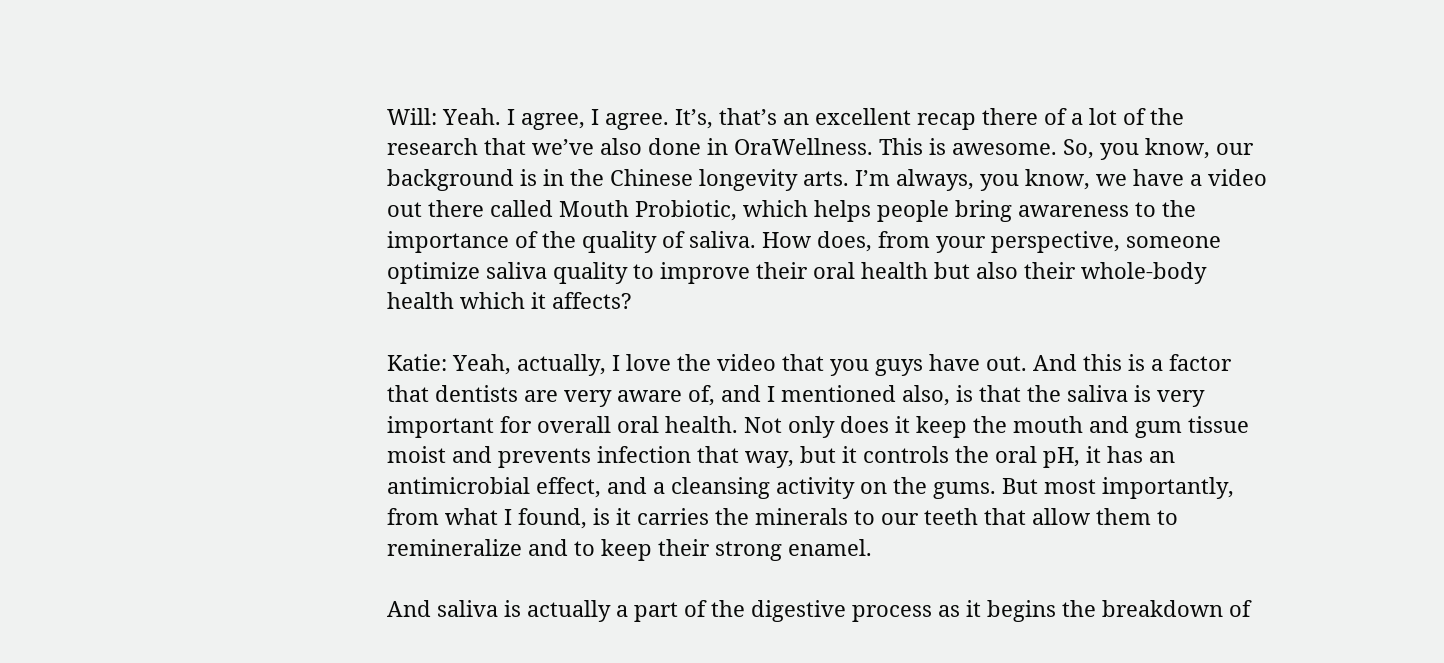Will: Yeah. I agree, I agree. It’s, that’s an excellent recap there of a lot of the research that we’ve also done in OraWellness. This is awesome. So, you know, our background is in the Chinese longevity arts. I’m always, you know, we have a video out there called Mouth Probiotic, which helps people bring awareness to the importance of the quality of saliva. How does, from your perspective, someone optimize saliva quality to improve their oral health but also their whole-body health which it affects?

Katie: Yeah, actually, I love the video that you guys have out. And this is a factor that dentists are very aware of, and I mentioned also, is that the saliva is very important for overall oral health. Not only does it keep the mouth and gum tissue moist and prevents infection that way, but it controls the oral pH, it has an antimicrobial effect, and a cleansing activity on the gums. But most importantly, from what I found, is it carries the minerals to our teeth that allow them to remineralize and to keep their strong enamel.

And saliva is actually a part of the digestive process as it begins the breakdown of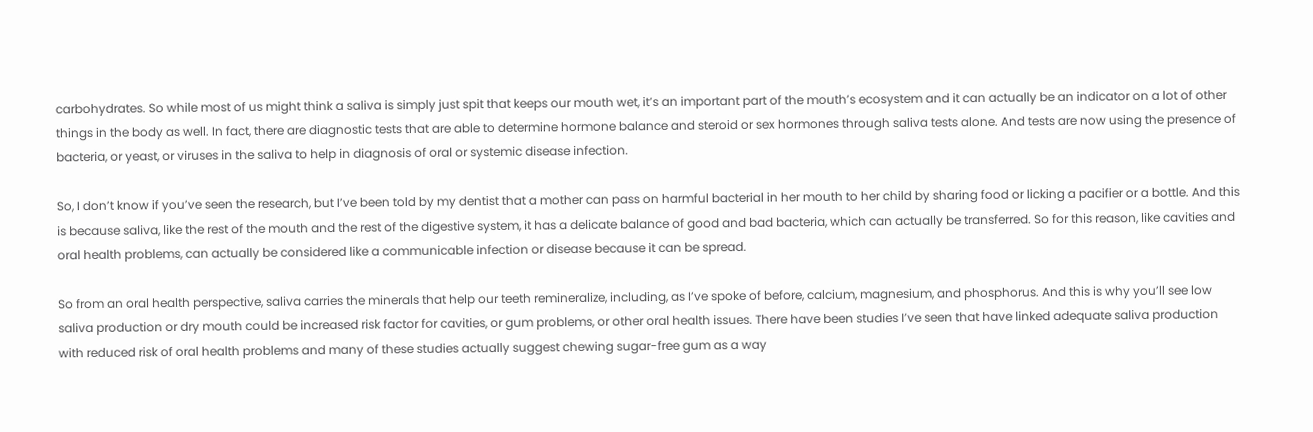carbohydrates. So while most of us might think a saliva is simply just spit that keeps our mouth wet, it’s an important part of the mouth’s ecosystem and it can actually be an indicator on a lot of other things in the body as well. In fact, there are diagnostic tests that are able to determine hormone balance and steroid or sex hormones through saliva tests alone. And tests are now using the presence of bacteria, or yeast, or viruses in the saliva to help in diagnosis of oral or systemic disease infection.

So, I don’t know if you’ve seen the research, but I’ve been told by my dentist that a mother can pass on harmful bacterial in her mouth to her child by sharing food or licking a pacifier or a bottle. And this is because saliva, like the rest of the mouth and the rest of the digestive system, it has a delicate balance of good and bad bacteria, which can actually be transferred. So for this reason, like cavities and oral health problems, can actually be considered like a communicable infection or disease because it can be spread.

So from an oral health perspective, saliva carries the minerals that help our teeth remineralize, including, as I’ve spoke of before, calcium, magnesium, and phosphorus. And this is why you’ll see low saliva production or dry mouth could be increased risk factor for cavities, or gum problems, or other oral health issues. There have been studies I’ve seen that have linked adequate saliva production with reduced risk of oral health problems and many of these studies actually suggest chewing sugar-free gum as a way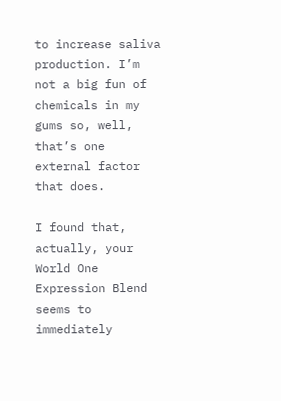to increase saliva production. I’m not a big fun of chemicals in my gums so, well, that’s one external factor that does.

I found that, actually, your World One Expression Blend seems to immediately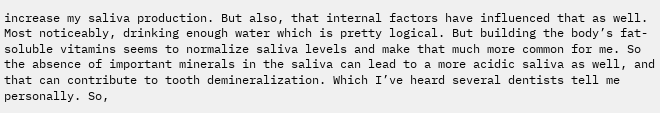increase my saliva production. But also, that internal factors have influenced that as well. Most noticeably, drinking enough water which is pretty logical. But building the body’s fat-soluble vitamins seems to normalize saliva levels and make that much more common for me. So the absence of important minerals in the saliva can lead to a more acidic saliva as well, and that can contribute to tooth demineralization. Which I’ve heard several dentists tell me personally. So,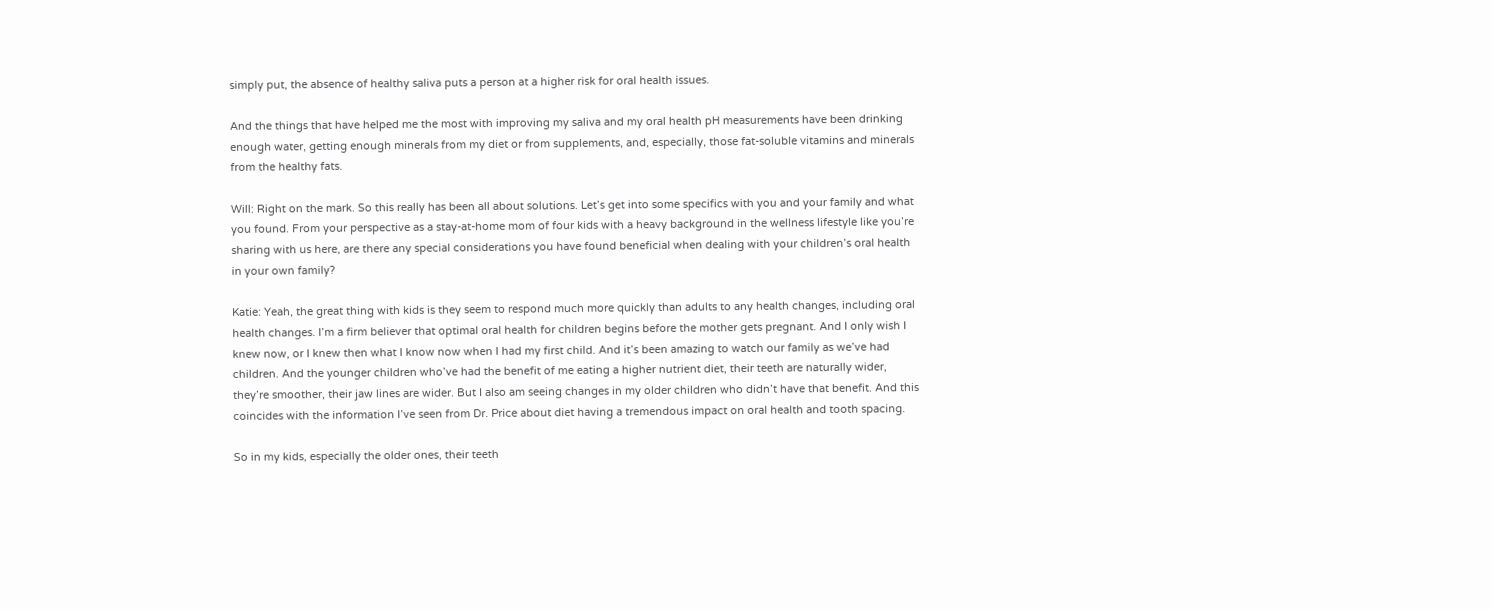simply put, the absence of healthy saliva puts a person at a higher risk for oral health issues.

And the things that have helped me the most with improving my saliva and my oral health pH measurements have been drinking enough water, getting enough minerals from my diet or from supplements, and, especially, those fat-soluble vitamins and minerals from the healthy fats.

Will: Right on the mark. So this really has been all about solutions. Let’s get into some specifics with you and your family and what you found. From your perspective as a stay-at-home mom of four kids with a heavy background in the wellness lifestyle like you’re sharing with us here, are there any special considerations you have found beneficial when dealing with your children’s oral health in your own family?

Katie: Yeah, the great thing with kids is they seem to respond much more quickly than adults to any health changes, including oral health changes. I’m a firm believer that optimal oral health for children begins before the mother gets pregnant. And I only wish I knew now, or I knew then what I know now when I had my first child. And it’s been amazing to watch our family as we’ve had children. And the younger children who’ve had the benefit of me eating a higher nutrient diet, their teeth are naturally wider, they’re smoother, their jaw lines are wider. But I also am seeing changes in my older children who didn’t have that benefit. And this coincides with the information I’ve seen from Dr. Price about diet having a tremendous impact on oral health and tooth spacing.

So in my kids, especially the older ones, their teeth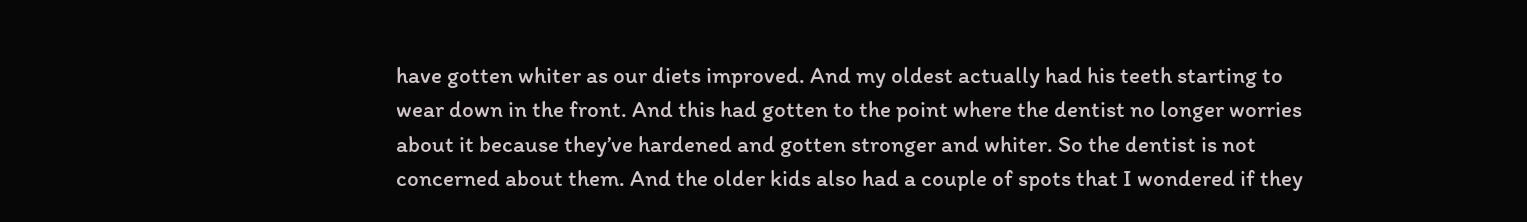have gotten whiter as our diets improved. And my oldest actually had his teeth starting to wear down in the front. And this had gotten to the point where the dentist no longer worries about it because they’ve hardened and gotten stronger and whiter. So the dentist is not concerned about them. And the older kids also had a couple of spots that I wondered if they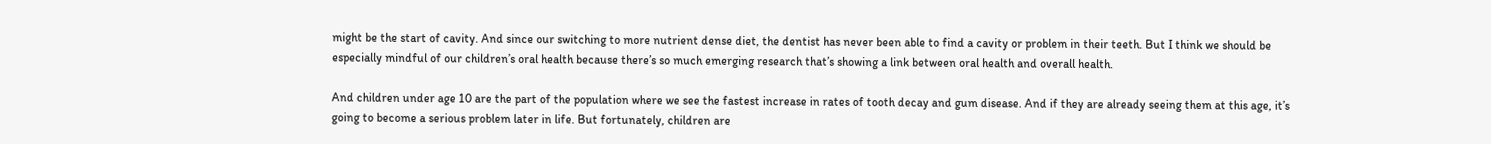might be the start of cavity. And since our switching to more nutrient dense diet, the dentist has never been able to find a cavity or problem in their teeth. But I think we should be especially mindful of our children’s oral health because there’s so much emerging research that’s showing a link between oral health and overall health.

And children under age 10 are the part of the population where we see the fastest increase in rates of tooth decay and gum disease. And if they are already seeing them at this age, it’s going to become a serious problem later in life. But fortunately, children are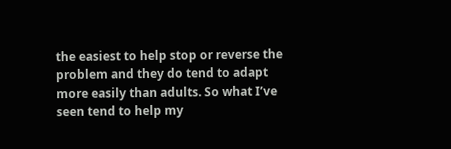the easiest to help stop or reverse the problem and they do tend to adapt more easily than adults. So what I’ve seen tend to help my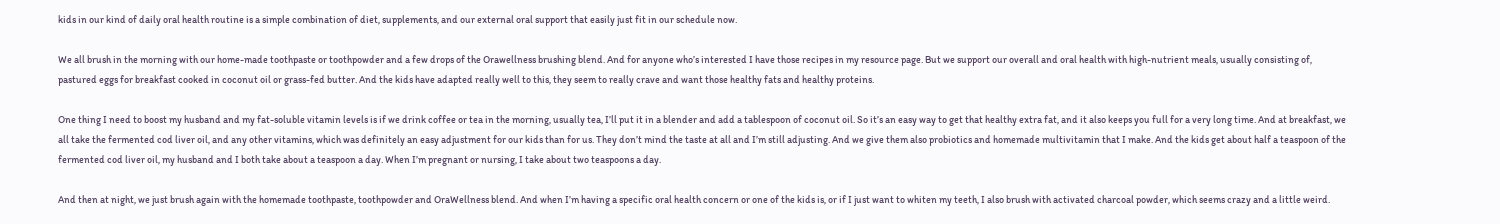kids in our kind of daily oral health routine is a simple combination of diet, supplements, and our external oral support that easily just fit in our schedule now.

We all brush in the morning with our home-made toothpaste or toothpowder and a few drops of the Orawellness brushing blend. And for anyone who’s interested I have those recipes in my resource page. But we support our overall and oral health with high-nutrient meals, usually consisting of, pastured eggs for breakfast cooked in coconut oil or grass-fed butter. And the kids have adapted really well to this, they seem to really crave and want those healthy fats and healthy proteins.

One thing I need to boost my husband and my fat-soluble vitamin levels is if we drink coffee or tea in the morning, usually tea, I’ll put it in a blender and add a tablespoon of coconut oil. So it’s an easy way to get that healthy extra fat, and it also keeps you full for a very long time. And at breakfast, we all take the fermented cod liver oil, and any other vitamins, which was definitely an easy adjustment for our kids than for us. They don’t mind the taste at all and I’m still adjusting. And we give them also probiotics and homemade multivitamin that I make. And the kids get about half a teaspoon of the fermented cod liver oil, my husband and I both take about a teaspoon a day. When I’m pregnant or nursing, I take about two teaspoons a day.

And then at night, we just brush again with the homemade toothpaste, toothpowder and OraWellness blend. And when I’m having a specific oral health concern or one of the kids is, or if I just want to whiten my teeth, I also brush with activated charcoal powder, which seems crazy and a little weird.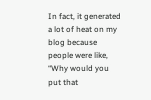In fact, it generated a lot of heat on my blog because people were like, “Why would you put that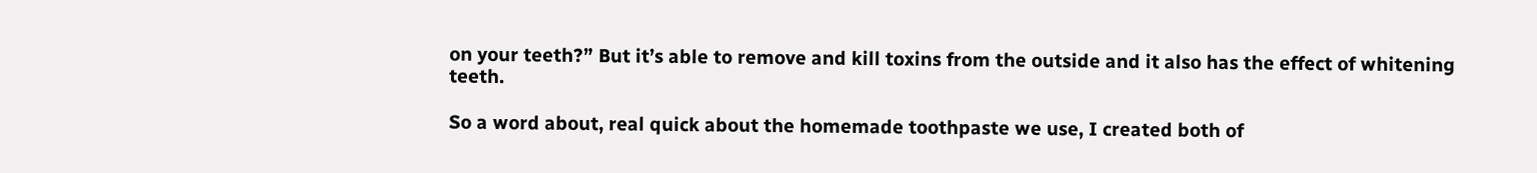on your teeth?” But it’s able to remove and kill toxins from the outside and it also has the effect of whitening teeth.

So a word about, real quick about the homemade toothpaste we use, I created both of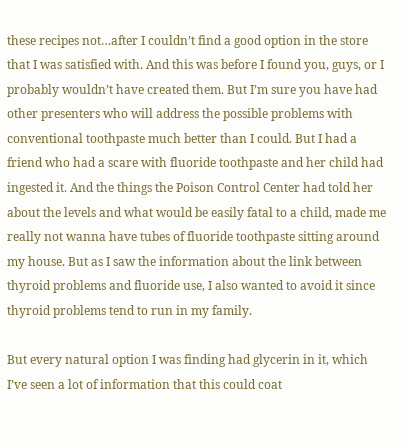these recipes not…after I couldn’t find a good option in the store that I was satisfied with. And this was before I found you, guys, or I probably wouldn’t have created them. But I’m sure you have had other presenters who will address the possible problems with conventional toothpaste much better than I could. But I had a friend who had a scare with fluoride toothpaste and her child had ingested it. And the things the Poison Control Center had told her about the levels and what would be easily fatal to a child, made me really not wanna have tubes of fluoride toothpaste sitting around my house. But as I saw the information about the link between thyroid problems and fluoride use, I also wanted to avoid it since thyroid problems tend to run in my family.

But every natural option I was finding had glycerin in it, which I’ve seen a lot of information that this could coat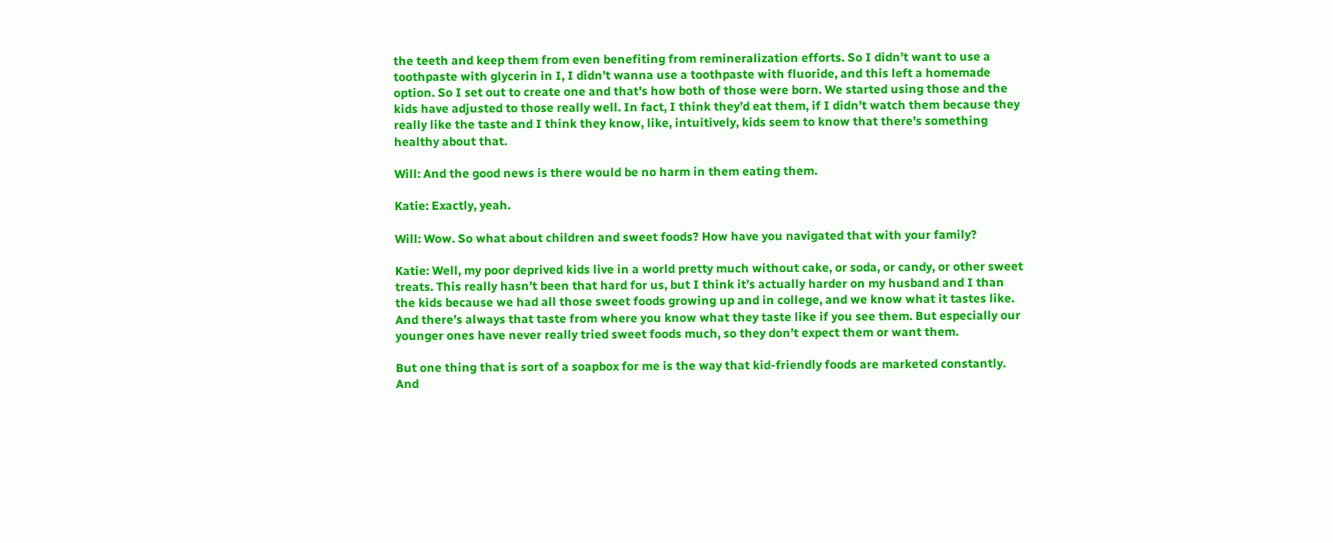the teeth and keep them from even benefiting from remineralization efforts. So I didn’t want to use a toothpaste with glycerin in I, I didn’t wanna use a toothpaste with fluoride, and this left a homemade option. So I set out to create one and that’s how both of those were born. We started using those and the kids have adjusted to those really well. In fact, I think they’d eat them, if I didn’t watch them because they really like the taste and I think they know, like, intuitively, kids seem to know that there’s something healthy about that.

Will: And the good news is there would be no harm in them eating them.

Katie: Exactly, yeah.

Will: Wow. So what about children and sweet foods? How have you navigated that with your family?

Katie: Well, my poor deprived kids live in a world pretty much without cake, or soda, or candy, or other sweet treats. This really hasn’t been that hard for us, but I think it’s actually harder on my husband and I than the kids because we had all those sweet foods growing up and in college, and we know what it tastes like. And there’s always that taste from where you know what they taste like if you see them. But especially our younger ones have never really tried sweet foods much, so they don’t expect them or want them.

But one thing that is sort of a soapbox for me is the way that kid-friendly foods are marketed constantly. And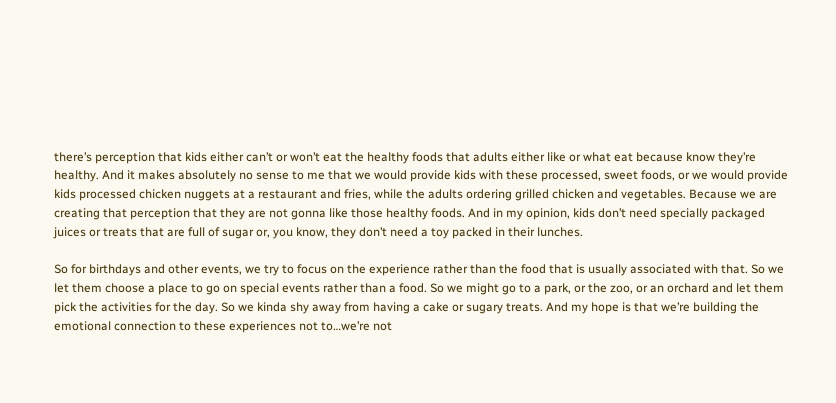there’s perception that kids either can’t or won’t eat the healthy foods that adults either like or what eat because know they’re healthy. And it makes absolutely no sense to me that we would provide kids with these processed, sweet foods, or we would provide kids processed chicken nuggets at a restaurant and fries, while the adults ordering grilled chicken and vegetables. Because we are creating that perception that they are not gonna like those healthy foods. And in my opinion, kids don’t need specially packaged juices or treats that are full of sugar or, you know, they don’t need a toy packed in their lunches.

So for birthdays and other events, we try to focus on the experience rather than the food that is usually associated with that. So we let them choose a place to go on special events rather than a food. So we might go to a park, or the zoo, or an orchard and let them pick the activities for the day. So we kinda shy away from having a cake or sugary treats. And my hope is that we’re building the emotional connection to these experiences not to…we’re not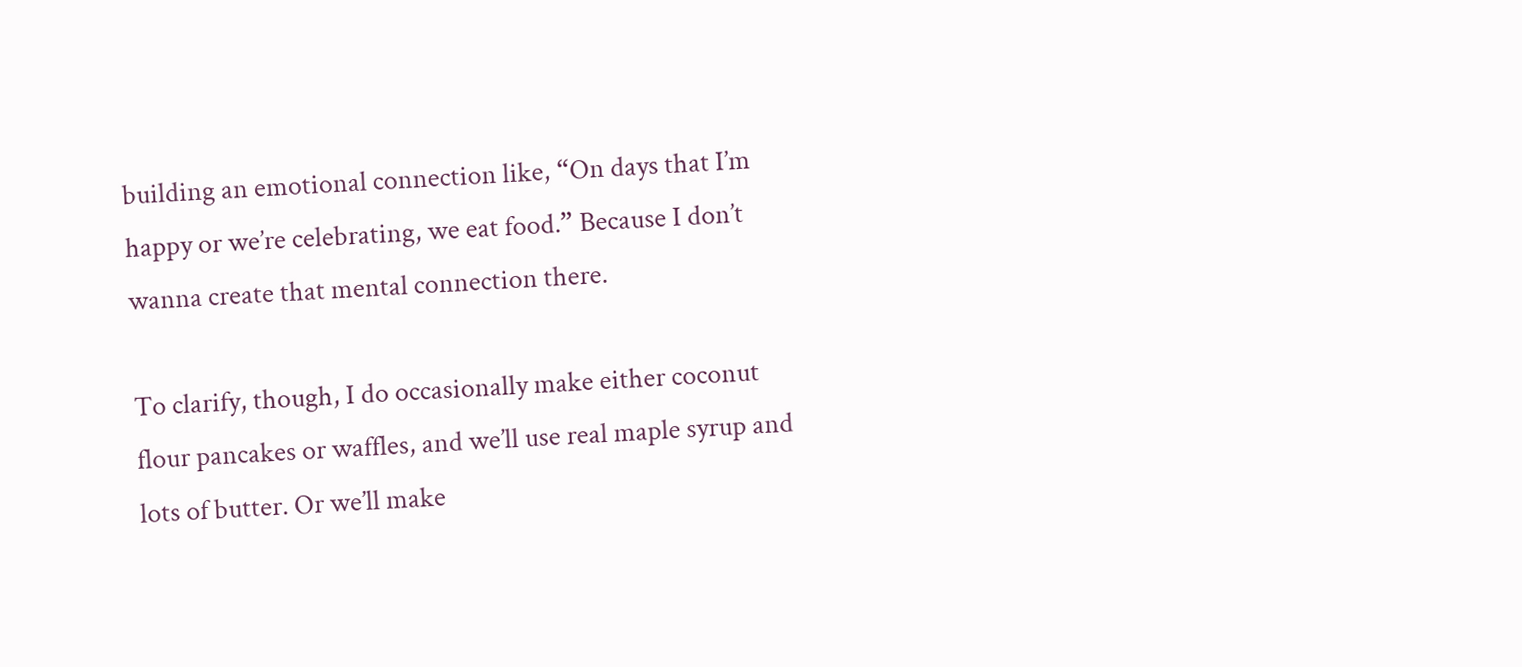building an emotional connection like, “On days that I’m happy or we’re celebrating, we eat food.” Because I don’t wanna create that mental connection there.

To clarify, though, I do occasionally make either coconut flour pancakes or waffles, and we’ll use real maple syrup and lots of butter. Or we’ll make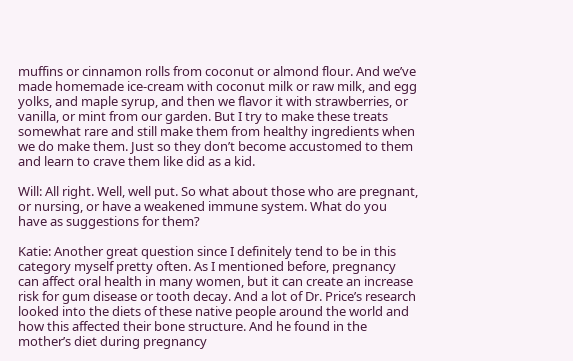muffins or cinnamon rolls from coconut or almond flour. And we’ve made homemade ice-cream with coconut milk or raw milk, and egg yolks, and maple syrup, and then we flavor it with strawberries, or vanilla, or mint from our garden. But I try to make these treats somewhat rare and still make them from healthy ingredients when we do make them. Just so they don’t become accustomed to them and learn to crave them like did as a kid.

Will: All right. Well, well put. So what about those who are pregnant, or nursing, or have a weakened immune system. What do you have as suggestions for them?

Katie: Another great question since I definitely tend to be in this category myself pretty often. As I mentioned before, pregnancy can affect oral health in many women, but it can create an increase risk for gum disease or tooth decay. And a lot of Dr. Price’s research looked into the diets of these native people around the world and how this affected their bone structure. And he found in the mother’s diet during pregnancy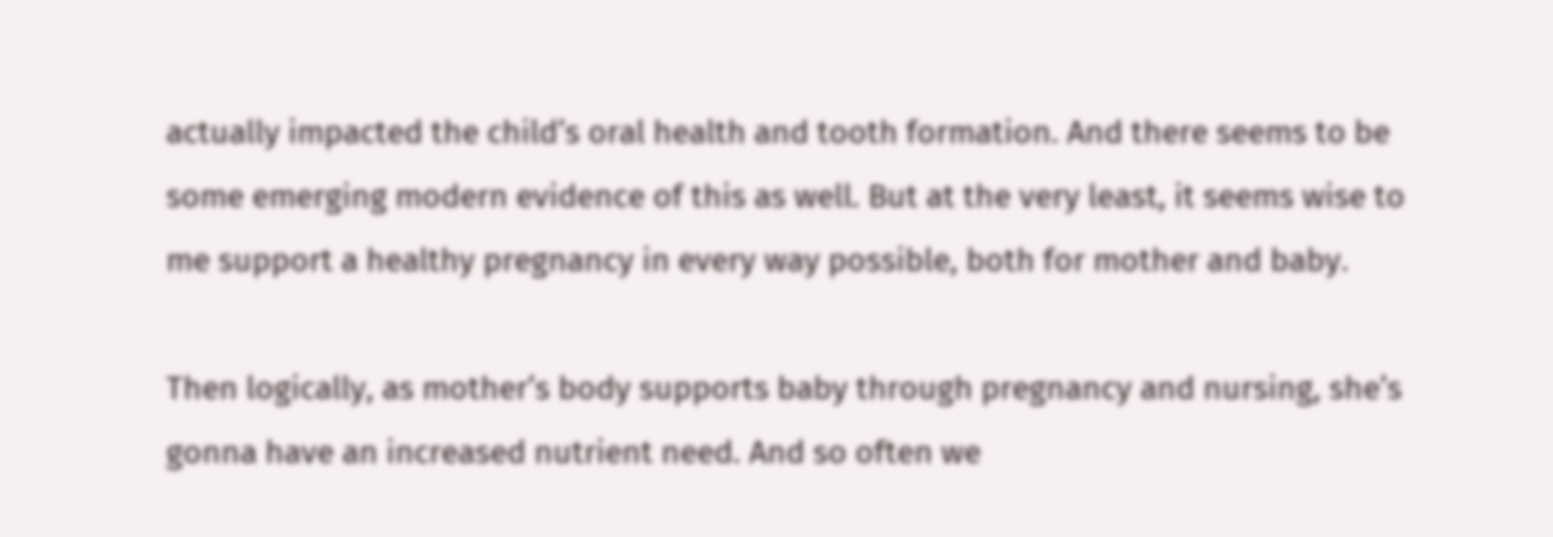actually impacted the child’s oral health and tooth formation. And there seems to be some emerging modern evidence of this as well. But at the very least, it seems wise to me support a healthy pregnancy in every way possible, both for mother and baby.

Then logically, as mother’s body supports baby through pregnancy and nursing, she’s gonna have an increased nutrient need. And so often we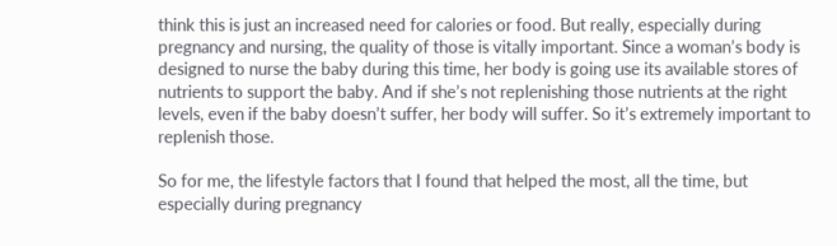think this is just an increased need for calories or food. But really, especially during pregnancy and nursing, the quality of those is vitally important. Since a woman’s body is designed to nurse the baby during this time, her body is going use its available stores of nutrients to support the baby. And if she’s not replenishing those nutrients at the right levels, even if the baby doesn’t suffer, her body will suffer. So it’s extremely important to replenish those.

So for me, the lifestyle factors that I found that helped the most, all the time, but especially during pregnancy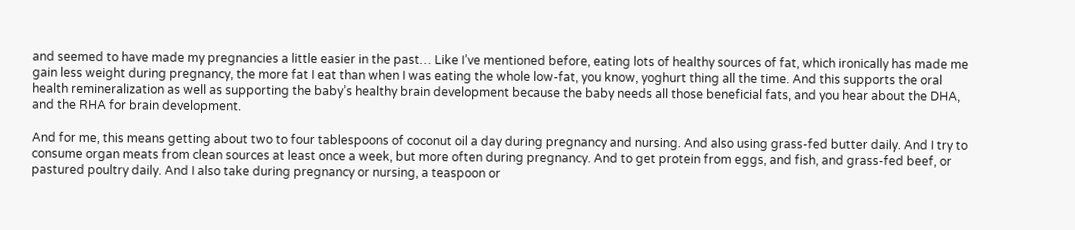and seemed to have made my pregnancies a little easier in the past… Like I’ve mentioned before, eating lots of healthy sources of fat, which ironically has made me gain less weight during pregnancy, the more fat I eat than when I was eating the whole low-fat, you know, yoghurt thing all the time. And this supports the oral health remineralization as well as supporting the baby’s healthy brain development because the baby needs all those beneficial fats, and you hear about the DHA, and the RHA for brain development.

And for me, this means getting about two to four tablespoons of coconut oil a day during pregnancy and nursing. And also using grass-fed butter daily. And I try to consume organ meats from clean sources at least once a week, but more often during pregnancy. And to get protein from eggs, and fish, and grass-fed beef, or pastured poultry daily. And I also take during pregnancy or nursing, a teaspoon or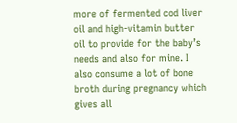more of fermented cod liver oil and high-vitamin butter oil to provide for the baby’s needs and also for mine. I also consume a lot of bone broth during pregnancy which gives all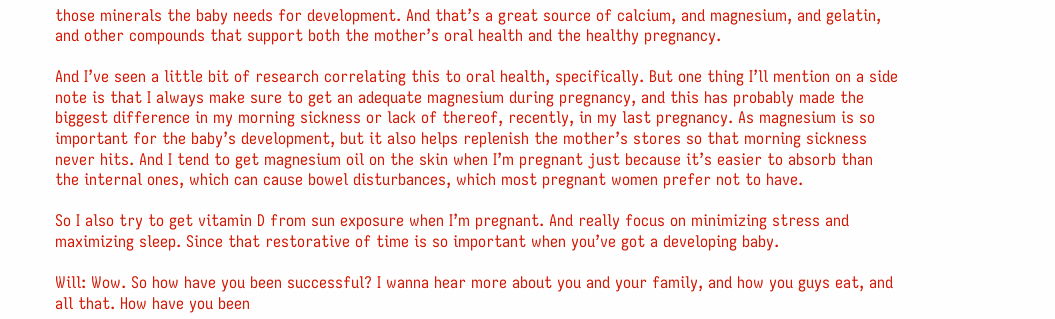those minerals the baby needs for development. And that’s a great source of calcium, and magnesium, and gelatin, and other compounds that support both the mother’s oral health and the healthy pregnancy.

And I’ve seen a little bit of research correlating this to oral health, specifically. But one thing I’ll mention on a side note is that I always make sure to get an adequate magnesium during pregnancy, and this has probably made the biggest difference in my morning sickness or lack of thereof, recently, in my last pregnancy. As magnesium is so important for the baby’s development, but it also helps replenish the mother’s stores so that morning sickness never hits. And I tend to get magnesium oil on the skin when I’m pregnant just because it’s easier to absorb than the internal ones, which can cause bowel disturbances, which most pregnant women prefer not to have.

So I also try to get vitamin D from sun exposure when I’m pregnant. And really focus on minimizing stress and maximizing sleep. Since that restorative of time is so important when you’ve got a developing baby.

Will: Wow. So how have you been successful? I wanna hear more about you and your family, and how you guys eat, and all that. How have you been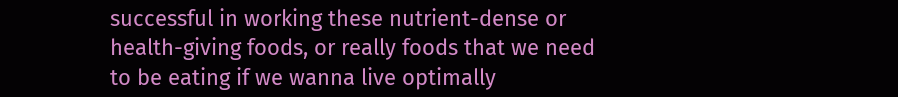successful in working these nutrient-dense or health-giving foods, or really foods that we need to be eating if we wanna live optimally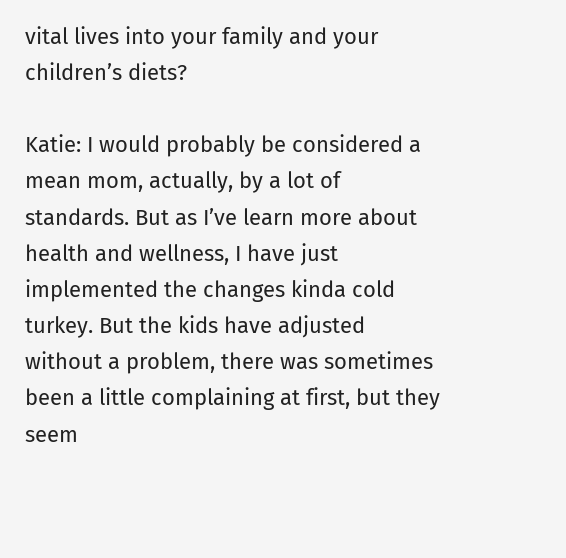vital lives into your family and your children’s diets?

Katie: I would probably be considered a mean mom, actually, by a lot of standards. But as I’ve learn more about health and wellness, I have just implemented the changes kinda cold turkey. But the kids have adjusted without a problem, there was sometimes been a little complaining at first, but they seem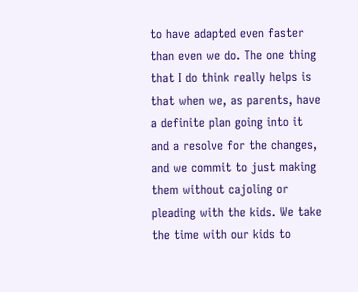to have adapted even faster than even we do. The one thing that I do think really helps is that when we, as parents, have a definite plan going into it and a resolve for the changes, and we commit to just making them without cajoling or pleading with the kids. We take the time with our kids to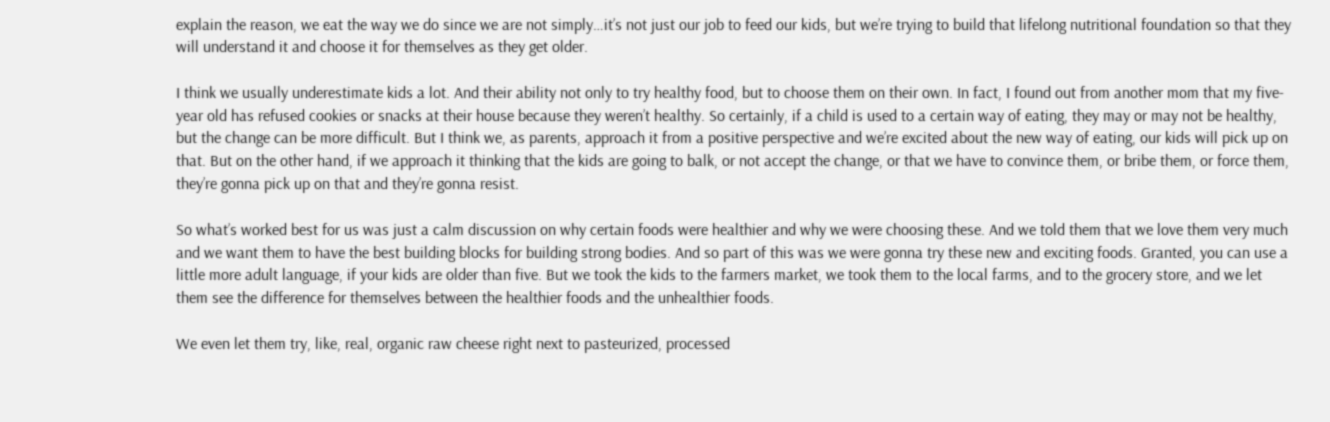explain the reason, we eat the way we do since we are not simply…it’s not just our job to feed our kids, but we’re trying to build that lifelong nutritional foundation so that they will understand it and choose it for themselves as they get older.

I think we usually underestimate kids a lot. And their ability not only to try healthy food, but to choose them on their own. In fact, I found out from another mom that my five-year old has refused cookies or snacks at their house because they weren’t healthy. So certainly, if a child is used to a certain way of eating, they may or may not be healthy, but the change can be more difficult. But I think we, as parents, approach it from a positive perspective and we’re excited about the new way of eating, our kids will pick up on that. But on the other hand, if we approach it thinking that the kids are going to balk, or not accept the change, or that we have to convince them, or bribe them, or force them, they’re gonna pick up on that and they’re gonna resist.

So what’s worked best for us was just a calm discussion on why certain foods were healthier and why we were choosing these. And we told them that we love them very much and we want them to have the best building blocks for building strong bodies. And so part of this was we were gonna try these new and exciting foods. Granted, you can use a little more adult language, if your kids are older than five. But we took the kids to the farmers market, we took them to the local farms, and to the grocery store, and we let them see the difference for themselves between the healthier foods and the unhealthier foods.

We even let them try, like, real, organic raw cheese right next to pasteurized, processed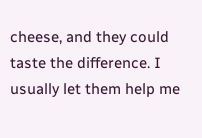cheese, and they could taste the difference. I usually let them help me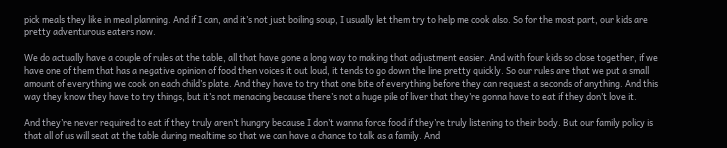pick meals they like in meal planning. And if I can, and it’s not just boiling soup, I usually let them try to help me cook also. So for the most part, our kids are pretty adventurous eaters now.

We do actually have a couple of rules at the table, all that have gone a long way to making that adjustment easier. And with four kids so close together, if we have one of them that has a negative opinion of food then voices it out loud, it tends to go down the line pretty quickly. So our rules are that we put a small amount of everything we cook on each child’s plate. And they have to try that one bite of everything before they can request a seconds of anything. And this way they know they have to try things, but it’s not menacing because there’s not a huge pile of liver that they’re gonna have to eat if they don’t love it.

And they’re never required to eat if they truly aren’t hungry because I don’t wanna force food if they’re truly listening to their body. But our family policy is that all of us will seat at the table during mealtime so that we can have a chance to talk as a family. And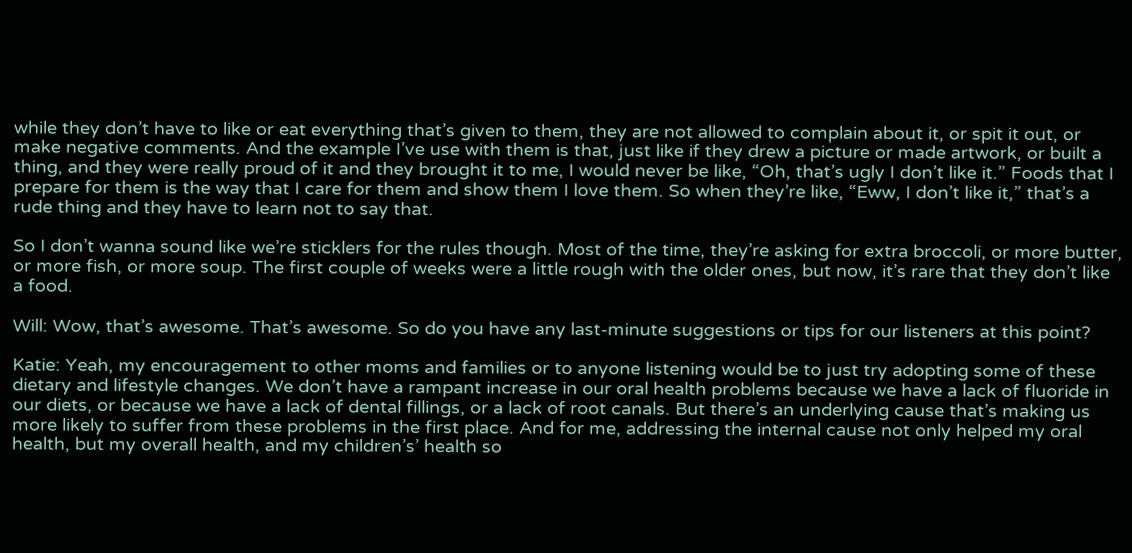while they don’t have to like or eat everything that’s given to them, they are not allowed to complain about it, or spit it out, or make negative comments. And the example I’ve use with them is that, just like if they drew a picture or made artwork, or built a thing, and they were really proud of it and they brought it to me, I would never be like, “Oh, that’s ugly I don’t like it.” Foods that I prepare for them is the way that I care for them and show them I love them. So when they’re like, “Eww, I don’t like it,” that’s a rude thing and they have to learn not to say that.

So I don’t wanna sound like we’re sticklers for the rules though. Most of the time, they’re asking for extra broccoli, or more butter, or more fish, or more soup. The first couple of weeks were a little rough with the older ones, but now, it’s rare that they don’t like a food.

Will: Wow, that’s awesome. That’s awesome. So do you have any last-minute suggestions or tips for our listeners at this point?

Katie: Yeah, my encouragement to other moms and families or to anyone listening would be to just try adopting some of these dietary and lifestyle changes. We don’t have a rampant increase in our oral health problems because we have a lack of fluoride in our diets, or because we have a lack of dental fillings, or a lack of root canals. But there’s an underlying cause that’s making us more likely to suffer from these problems in the first place. And for me, addressing the internal cause not only helped my oral health, but my overall health, and my children’s’ health so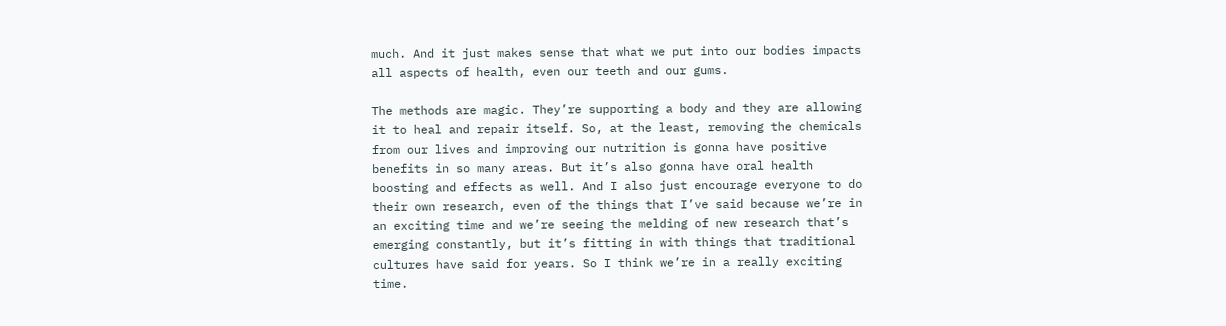much. And it just makes sense that what we put into our bodies impacts all aspects of health, even our teeth and our gums.

The methods are magic. They’re supporting a body and they are allowing it to heal and repair itself. So, at the least, removing the chemicals from our lives and improving our nutrition is gonna have positive benefits in so many areas. But it’s also gonna have oral health boosting and effects as well. And I also just encourage everyone to do their own research, even of the things that I’ve said because we’re in an exciting time and we’re seeing the melding of new research that’s emerging constantly, but it’s fitting in with things that traditional cultures have said for years. So I think we’re in a really exciting time.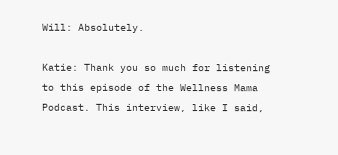Will: Absolutely.

Katie: Thank you so much for listening to this episode of the Wellness Mama Podcast. This interview, like I said,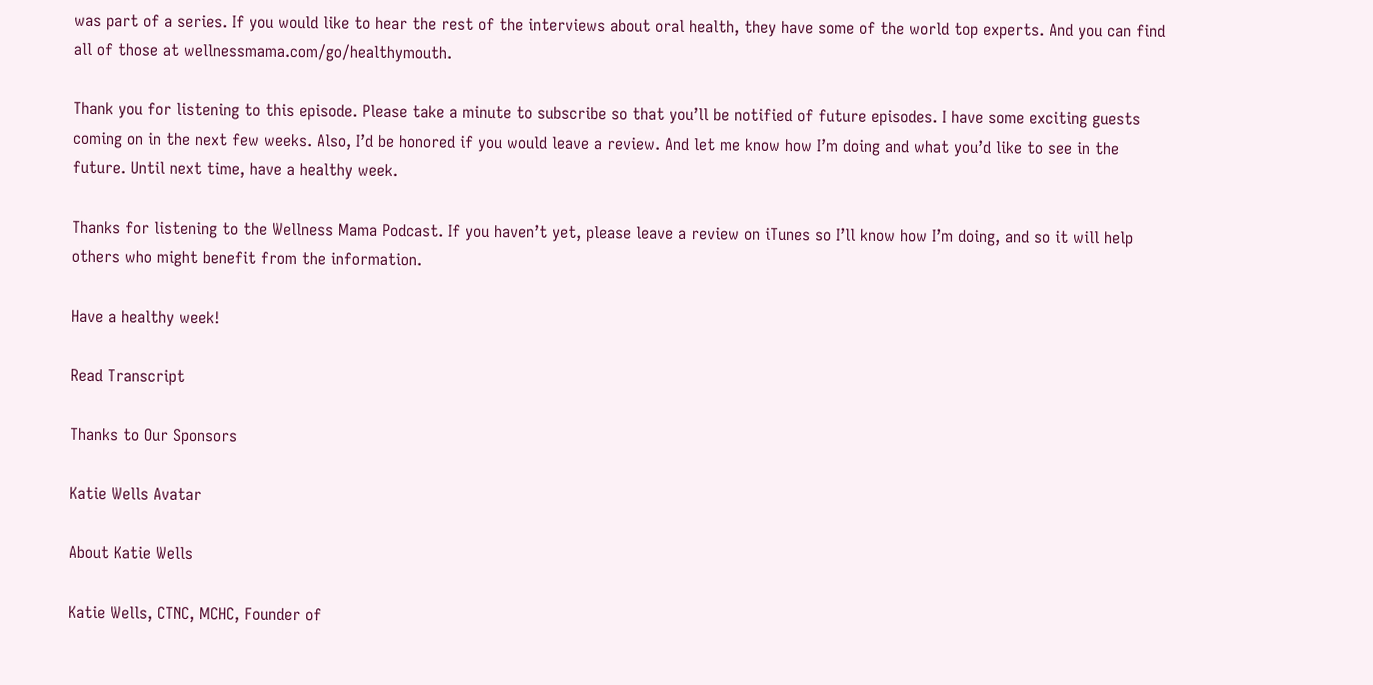was part of a series. If you would like to hear the rest of the interviews about oral health, they have some of the world top experts. And you can find all of those at wellnessmama.com/go/healthymouth.

Thank you for listening to this episode. Please take a minute to subscribe so that you’ll be notified of future episodes. I have some exciting guests coming on in the next few weeks. Also, I’d be honored if you would leave a review. And let me know how I’m doing and what you’d like to see in the future. Until next time, have a healthy week.

Thanks for listening to the Wellness Mama Podcast. If you haven’t yet, please leave a review on iTunes so I’ll know how I’m doing, and so it will help others who might benefit from the information.

Have a healthy week!

Read Transcript

Thanks to Our Sponsors

Katie Wells Avatar

About Katie Wells

Katie Wells, CTNC, MCHC, Founder of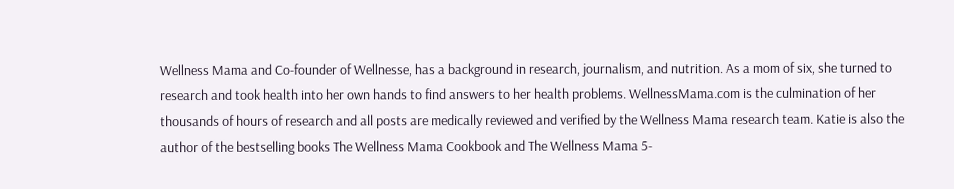Wellness Mama and Co-founder of Wellnesse, has a background in research, journalism, and nutrition. As a mom of six, she turned to research and took health into her own hands to find answers to her health problems. WellnessMama.com is the culmination of her thousands of hours of research and all posts are medically reviewed and verified by the Wellness Mama research team. Katie is also the author of the bestselling books The Wellness Mama Cookbook and The Wellness Mama 5-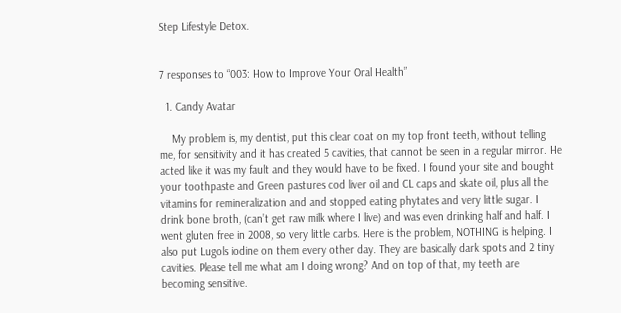Step Lifestyle Detox.


7 responses to “003: How to Improve Your Oral Health”

  1. Candy Avatar

    My problem is, my dentist, put this clear coat on my top front teeth, without telling me, for sensitivity and it has created 5 cavities, that cannot be seen in a regular mirror. He acted like it was my fault and they would have to be fixed. I found your site and bought your toothpaste and Green pastures cod liver oil and CL caps and skate oil, plus all the vitamins for remineralization and and stopped eating phytates and very little sugar. I drink bone broth, (can’t get raw milk where I live) and was even drinking half and half. I went gluten free in 2008, so very little carbs. Here is the problem, NOTHING is helping. I also put Lugols iodine on them every other day. They are basically dark spots and 2 tiny cavities. Please tell me what am I doing wrong? And on top of that, my teeth are becoming sensitive.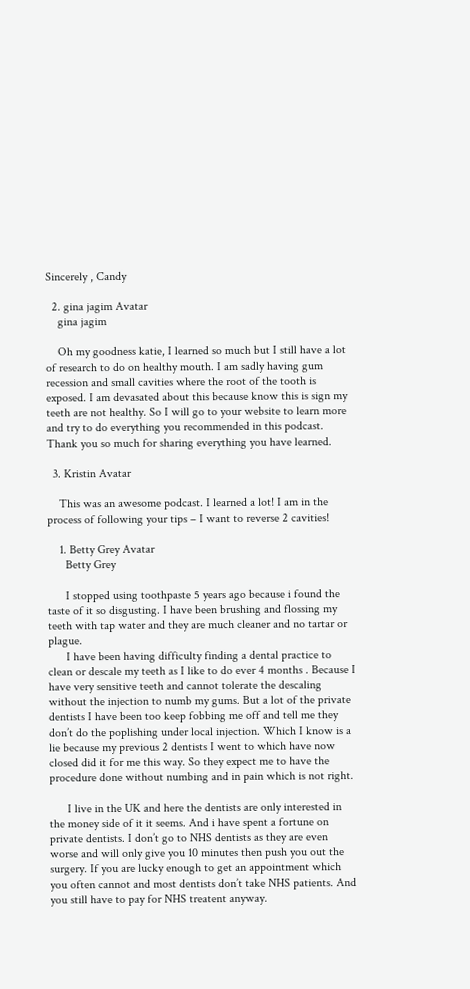Sincerely , Candy

  2. gina jagim Avatar
    gina jagim

    Oh my goodness katie, I learned so much but I still have a lot of research to do on healthy mouth. I am sadly having gum recession and small cavities where the root of the tooth is exposed. I am devasated about this because know this is sign my teeth are not healthy. So I will go to your website to learn more and try to do everything you recommended in this podcast. Thank you so much for sharing everything you have learned.

  3. Kristin Avatar

    This was an awesome podcast. I learned a lot! I am in the process of following your tips – I want to reverse 2 cavities!

    1. Betty Grey Avatar
      Betty Grey

      I stopped using toothpaste 5 years ago because i found the taste of it so disgusting. I have been brushing and flossing my teeth with tap water and they are much cleaner and no tartar or plague.
      I have been having difficulty finding a dental practice to clean or descale my teeth as I like to do ever 4 months . Because I have very sensitive teeth and cannot tolerate the descaling without the injection to numb my gums. But a lot of the private dentists I have been too keep fobbing me off and tell me they don’t do the poplishing under local injection. Which I know is a lie because my previous 2 dentists I went to which have now closed did it for me this way. So they expect me to have the procedure done without numbing and in pain which is not right.

      I live in the UK and here the dentists are only interested in the money side of it it seems. And i have spent a fortune on private dentists. I don’t go to NHS dentists as they are even worse and will only give you 10 minutes then push you out the surgery. If you are lucky enough to get an appointment which you often cannot and most dentists don’t take NHS patients. And you still have to pay for NHS treatent anyway.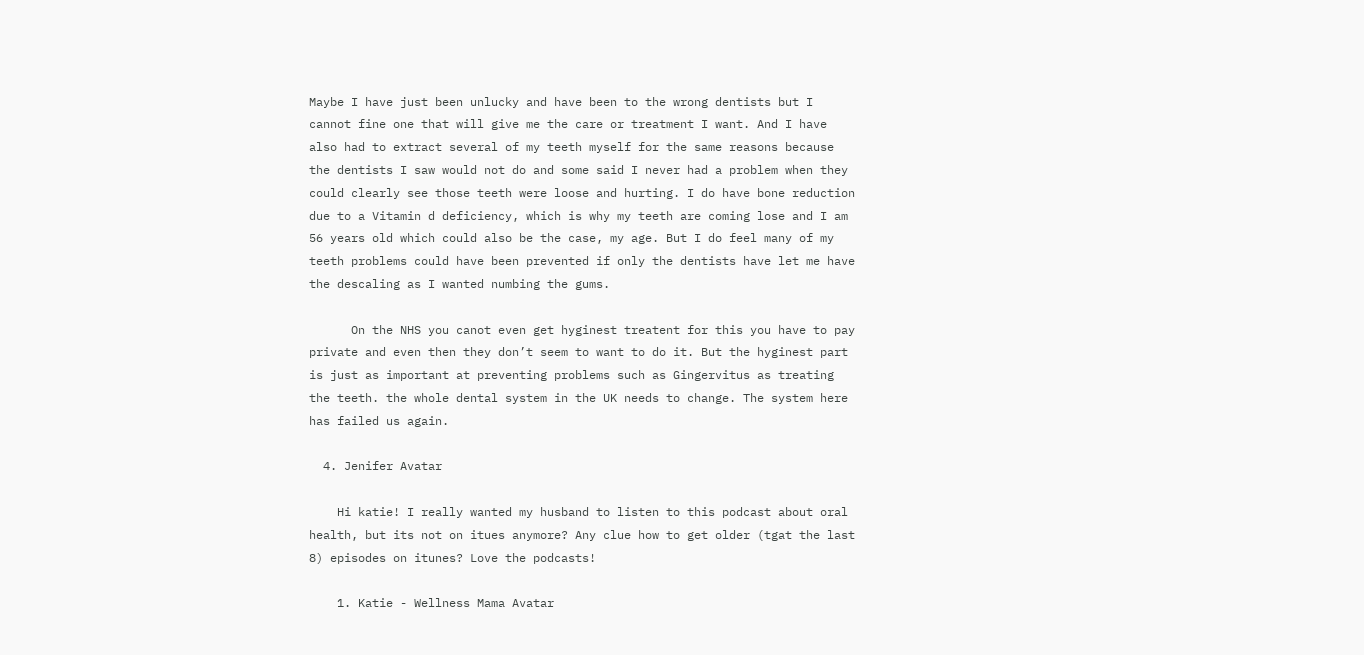Maybe I have just been unlucky and have been to the wrong dentists but I cannot fine one that will give me the care or treatment I want. And I have also had to extract several of my teeth myself for the same reasons because the dentists I saw would not do and some said I never had a problem when they could clearly see those teeth were loose and hurting. I do have bone reduction due to a Vitamin d deficiency, which is why my teeth are coming lose and I am 56 years old which could also be the case, my age. But I do feel many of my teeth problems could have been prevented if only the dentists have let me have the descaling as I wanted numbing the gums.

      On the NHS you canot even get hyginest treatent for this you have to pay private and even then they don’t seem to want to do it. But the hyginest part is just as important at preventing problems such as Gingervitus as treating the teeth. the whole dental system in the UK needs to change. The system here has failed us again.

  4. Jenifer Avatar

    Hi katie! I really wanted my husband to listen to this podcast about oral health, but its not on itues anymore? Any clue how to get older (tgat the last 8) episodes on itunes? Love the podcasts!

    1. Katie - Wellness Mama Avatar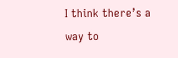I think there’s a way to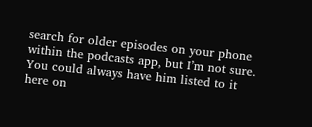search for older episodes on your phone within the podcasts app, but I’m not sure. You could always have him listed to it here on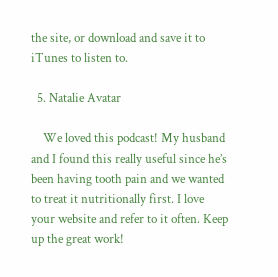the site, or download and save it to iTunes to listen to.

  5. Natalie Avatar

    We loved this podcast! My husband and I found this really useful since he’s been having tooth pain and we wanted to treat it nutritionally first. I love your website and refer to it often. Keep up the great work!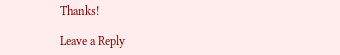Thanks!

Leave a Reply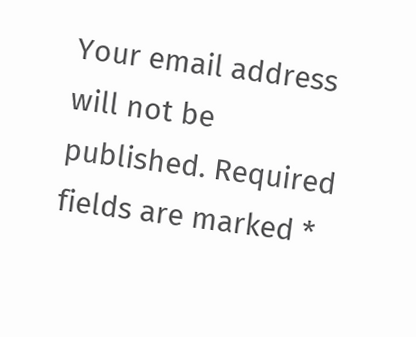Your email address will not be published. Required fields are marked *